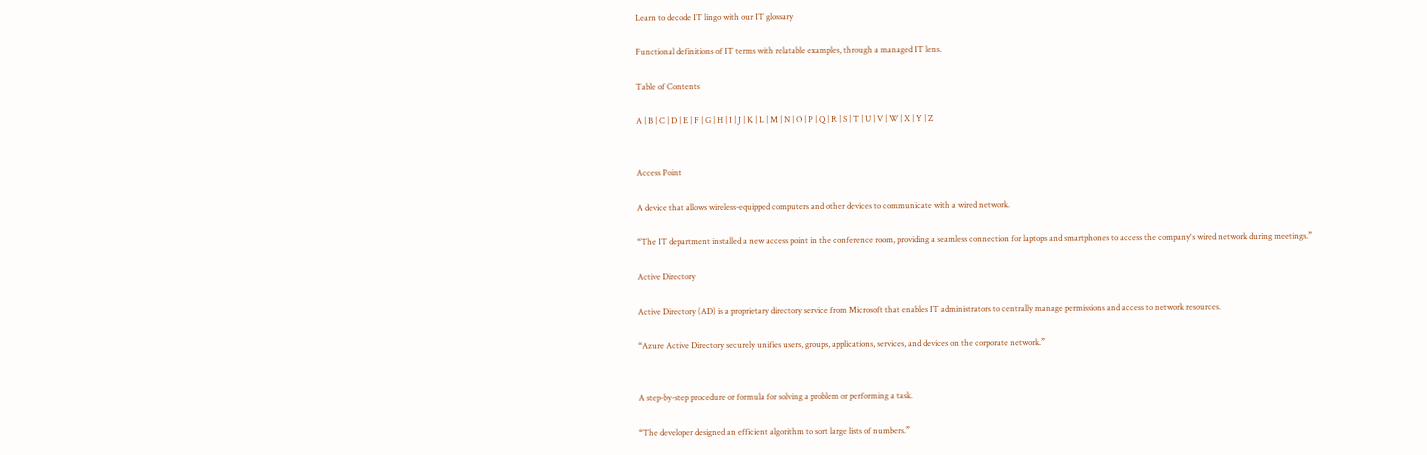Learn to decode IT lingo with our IT glossary

Functional definitions of IT terms with relatable examples, through a managed IT lens.

Table of Contents

A | B | C | D | E | F | G | H | I | J | K | L | M | N | O | P | Q | R | S | T | U | V | W | X | Y | Z


Access Point

A device that allows wireless-equipped computers and other devices to communicate with a wired network.

“The IT department installed a new access point in the conference room, providing a seamless connection for laptops and smartphones to access the company's wired network during meetings.”

Active Directory

Active Directory (AD) is a proprietary directory service from Microsoft that enables IT administrators to centrally manage permissions and access to network resources.

“Azure Active Directory securely unifies users, groups, applications, services, and devices on the corporate network.”


A step-by-step procedure or formula for solving a problem or performing a task.

“The developer designed an efficient algorithm to sort large lists of numbers.”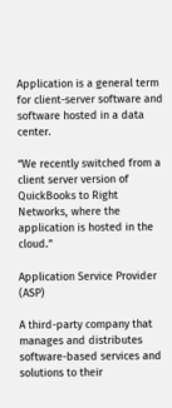Application is a general term for client-server software and software hosted in a data center.

“We recently switched from a client server version of QuickBooks to Right Networks, where the application is hosted in the cloud.”

Application Service Provider (ASP)

A third-party company that manages and distributes software-based services and solutions to their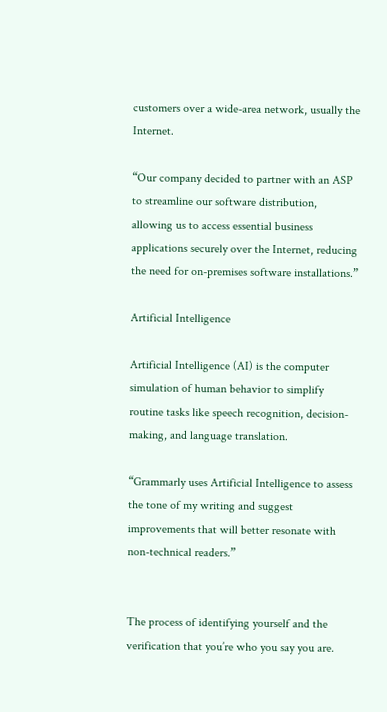customers over a wide-area network, usually the Internet.

“Our company decided to partner with an ASP to streamline our software distribution, allowing us to access essential business applications securely over the Internet, reducing the need for on-premises software installations.”

Artificial Intelligence

Artificial Intelligence (AI) is the computer simulation of human behavior to simplify routine tasks like speech recognition, decision-making, and language translation.

“Grammarly uses Artificial Intelligence to assess the tone of my writing and suggest improvements that will better resonate with non-technical readers.”


The process of identifying yourself and the verification that you’re who you say you are.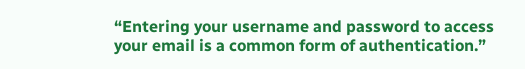“Entering your username and password to access your email is a common form of authentication.”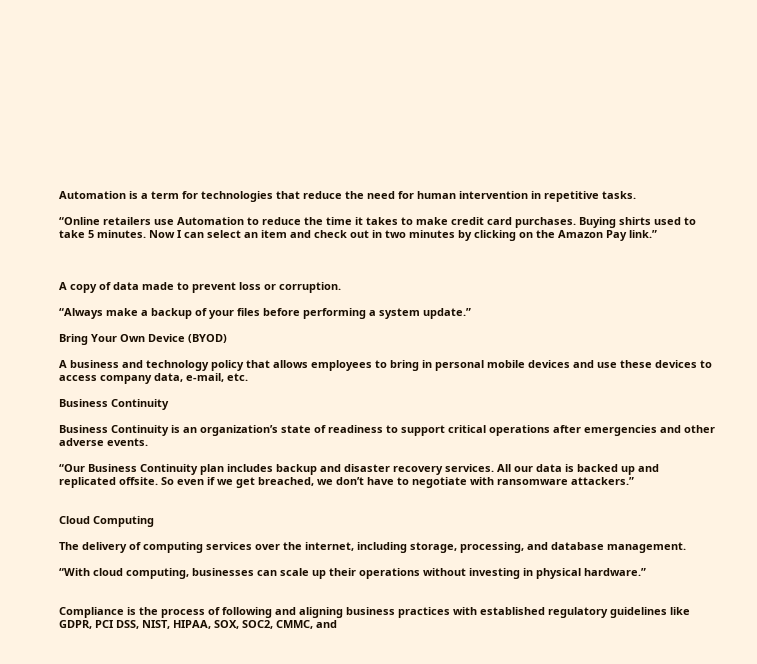Automation is a term for technologies that reduce the need for human intervention in repetitive tasks.

“Online retailers use Automation to reduce the time it takes to make credit card purchases. Buying shirts used to take 5 minutes. Now I can select an item and check out in two minutes by clicking on the Amazon Pay link.”



A copy of data made to prevent loss or corruption.

“Always make a backup of your files before performing a system update.”

Bring Your Own Device (BYOD)

A business and technology policy that allows employees to bring in personal mobile devices and use these devices to access company data, e-mail, etc.

Business Continuity

Business Continuity is an organization’s state of readiness to support critical operations after emergencies and other adverse events.

“Our Business Continuity plan includes backup and disaster recovery services. All our data is backed up and replicated offsite. So even if we get breached, we don’t have to negotiate with ransomware attackers.”


Cloud Computing

The delivery of computing services over the internet, including storage, processing, and database management.

“With cloud computing, businesses can scale up their operations without investing in physical hardware.”


Compliance is the process of following and aligning business practices with established regulatory guidelines like GDPR, PCI DSS, NIST, HIPAA, SOX, SOC2, CMMC, and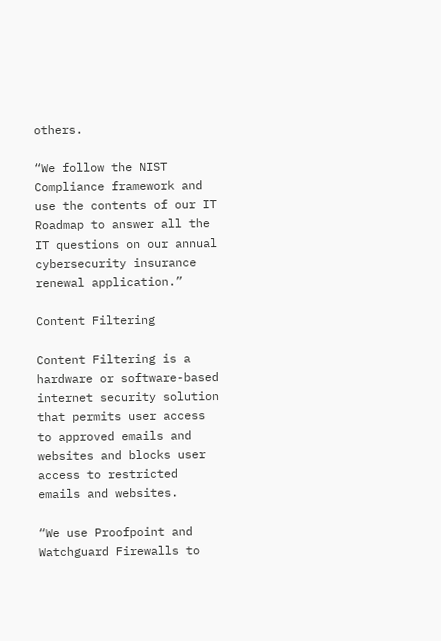others.

“We follow the NIST Compliance framework and use the contents of our IT Roadmap to answer all the IT questions on our annual cybersecurity insurance renewal application.”

Content Filtering

Content Filtering is a hardware or software-based internet security solution that permits user access to approved emails and websites and blocks user access to restricted emails and websites.

“We use Proofpoint and Watchguard Firewalls to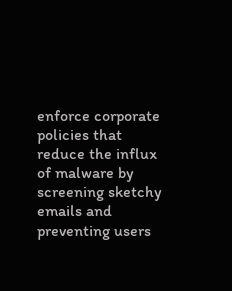enforce corporate policies that reduce the influx of malware by screening sketchy emails and preventing users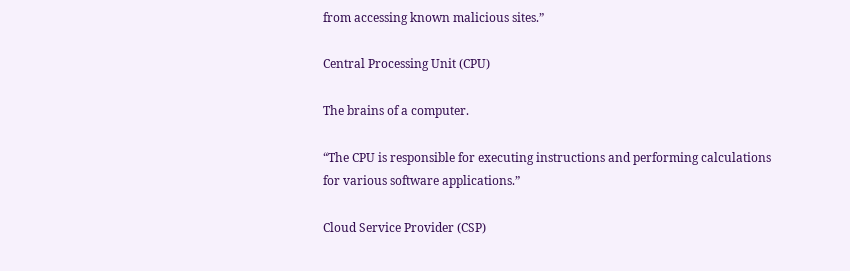from accessing known malicious sites.”

Central Processing Unit (CPU)

The brains of a computer.

“The CPU is responsible for executing instructions and performing calculations for various software applications.”

Cloud Service Provider (CSP)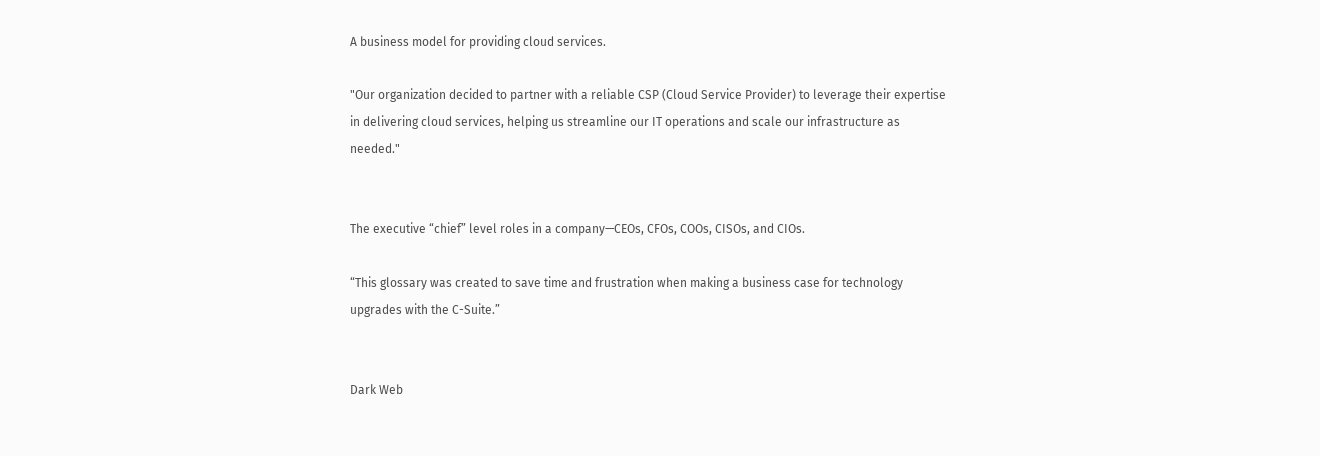A business model for providing cloud services.

"Our organization decided to partner with a reliable CSP (Cloud Service Provider) to leverage their expertise in delivering cloud services, helping us streamline our IT operations and scale our infrastructure as needed."


The executive “chief” level roles in a company—CEOs, CFOs, COOs, CISOs, and CIOs.

“This glossary was created to save time and frustration when making a business case for technology upgrades with the C-Suite.”


Dark Web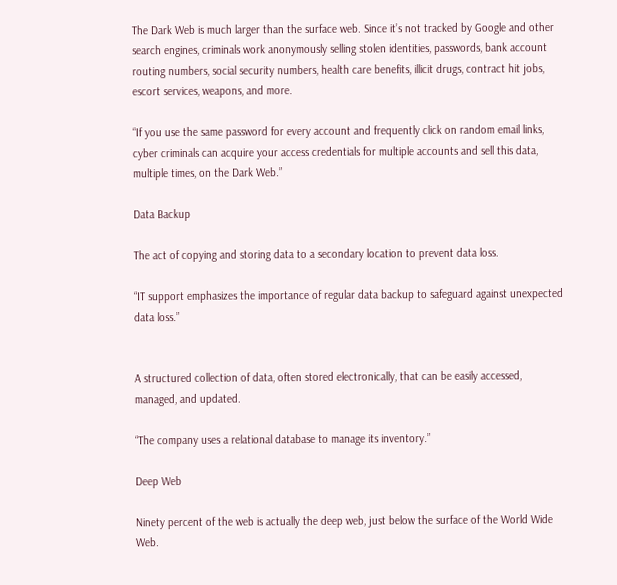The Dark Web is much larger than the surface web. Since it’s not tracked by Google and other search engines, criminals work anonymously selling stolen identities, passwords, bank account routing numbers, social security numbers, health care benefits, illicit drugs, contract hit jobs, escort services, weapons, and more.

“If you use the same password for every account and frequently click on random email links, cyber criminals can acquire your access credentials for multiple accounts and sell this data, multiple times, on the Dark Web.”

Data Backup

The act of copying and storing data to a secondary location to prevent data loss.

“IT support emphasizes the importance of regular data backup to safeguard against unexpected data loss.”


A structured collection of data, often stored electronically, that can be easily accessed, managed, and updated.

“The company uses a relational database to manage its inventory.”

Deep Web

Ninety percent of the web is actually the deep web, just below the surface of the World Wide Web.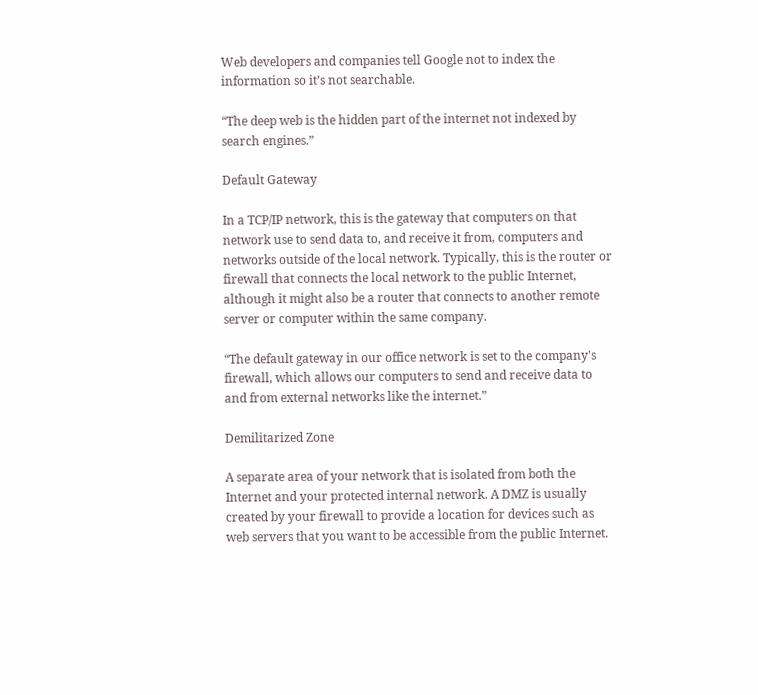Web developers and companies tell Google not to index the information so it’s not searchable.

“The deep web is the hidden part of the internet not indexed by search engines.”

Default Gateway

In a TCP/IP network, this is the gateway that computers on that network use to send data to, and receive it from, computers and networks outside of the local network. Typically, this is the router or firewall that connects the local network to the public Internet, although it might also be a router that connects to another remote server or computer within the same company.

“The default gateway in our office network is set to the company's firewall, which allows our computers to send and receive data to and from external networks like the internet.”

Demilitarized Zone

A separate area of your network that is isolated from both the Internet and your protected internal network. A DMZ is usually created by your firewall to provide a location for devices such as web servers that you want to be accessible from the public Internet.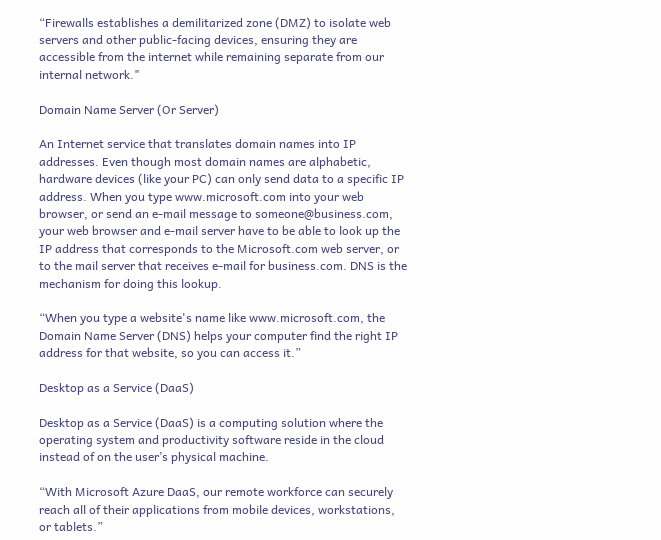“Firewalls establishes a demilitarized zone (DMZ) to isolate web servers and other public-facing devices, ensuring they are accessible from the internet while remaining separate from our internal network."

Domain Name Server (Or Server)

An Internet service that translates domain names into IP addresses. Even though most domain names are alphabetic, hardware devices (like your PC) can only send data to a specific IP address. When you type www.microsoft.com into your web browser, or send an e-mail message to someone@business.com, your web browser and e-mail server have to be able to look up the IP address that corresponds to the Microsoft.com web server, or to the mail server that receives e-mail for business.com. DNS is the mechanism for doing this lookup.

“When you type a website's name like www.microsoft.com, the Domain Name Server (DNS) helps your computer find the right IP address for that website, so you can access it.”

Desktop as a Service (DaaS)

Desktop as a Service (DaaS) is a computing solution where the operating system and productivity software reside in the cloud instead of on the user’s physical machine.

“With Microsoft Azure DaaS, our remote workforce can securely reach all of their applications from mobile devices, workstations, or tablets.”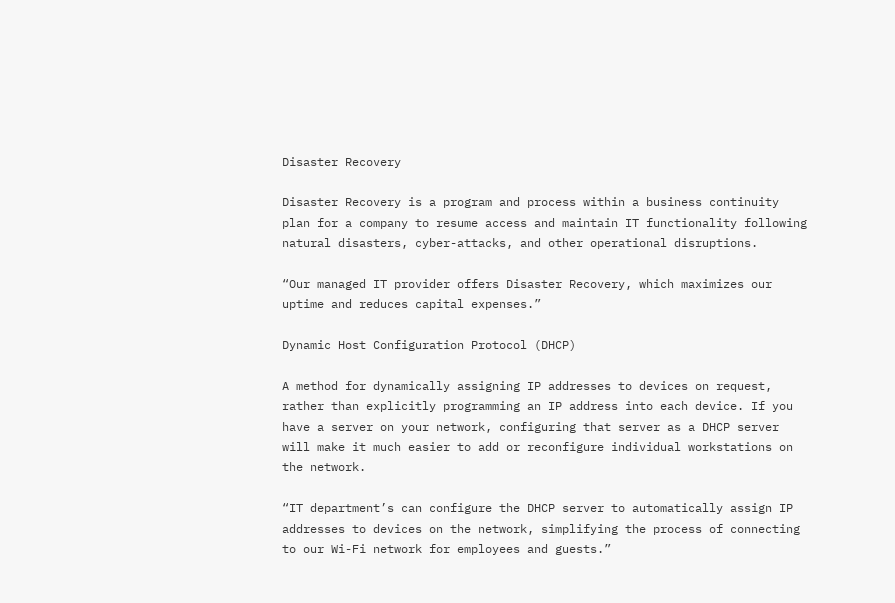Disaster Recovery

Disaster Recovery is a program and process within a business continuity plan for a company to resume access and maintain IT functionality following natural disasters, cyber-attacks, and other operational disruptions.

“Our managed IT provider offers Disaster Recovery, which maximizes our uptime and reduces capital expenses.”

Dynamic Host Configuration Protocol (DHCP)

A method for dynamically assigning IP addresses to devices on request, rather than explicitly programming an IP address into each device. If you have a server on your network, configuring that server as a DHCP server will make it much easier to add or reconfigure individual workstations on the network.

“IT department’s can configure the DHCP server to automatically assign IP addresses to devices on the network, simplifying the process of connecting to our Wi-Fi network for employees and guests.”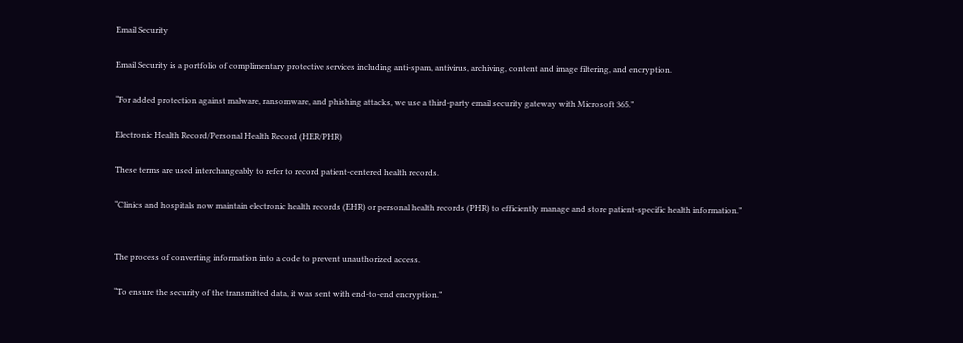Email Security

Email Security is a portfolio of complimentary protective services including anti-spam, antivirus, archiving, content and image filtering, and encryption.

“For added protection against malware, ransomware, and phishing attacks, we use a third-party email security gateway with Microsoft 365.”

Electronic Health Record/Personal Health Record (HER/PHR)

These terms are used interchangeably to refer to record patient-centered health records.

“Clinics and hospitals now maintain electronic health records (EHR) or personal health records (PHR) to efficiently manage and store patient-specific health information.”


The process of converting information into a code to prevent unauthorized access.

“To ensure the security of the transmitted data, it was sent with end-to-end encryption.”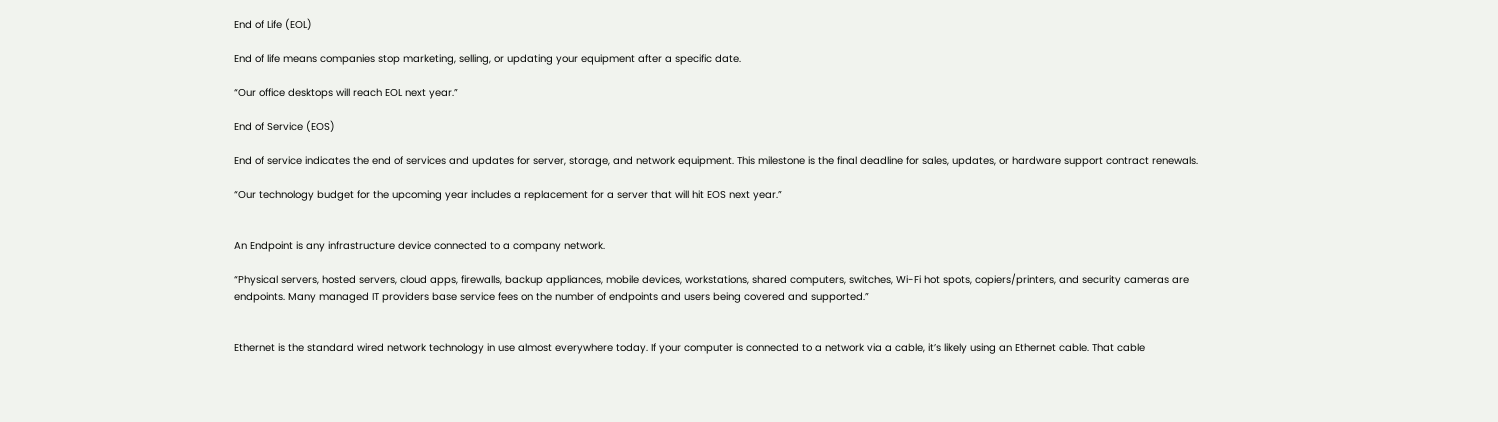End of Life (EOL)

End of life means companies stop marketing, selling, or updating your equipment after a specific date.

“Our office desktops will reach EOL next year.”

End of Service (EOS)

End of service indicates the end of services and updates for server, storage, and network equipment. This milestone is the final deadline for sales, updates, or hardware support contract renewals.

“Our technology budget for the upcoming year includes a replacement for a server that will hit EOS next year.”


An Endpoint is any infrastructure device connected to a company network.

“Physical servers, hosted servers, cloud apps, firewalls, backup appliances, mobile devices, workstations, shared computers, switches, Wi-Fi hot spots, copiers/printers, and security cameras are endpoints. Many managed IT providers base service fees on the number of endpoints and users being covered and supported.”


Ethernet is the standard wired network technology in use almost everywhere today. If your computer is connected to a network via a cable, it’s likely using an Ethernet cable. That cable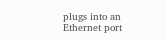plugs into an Ethernet port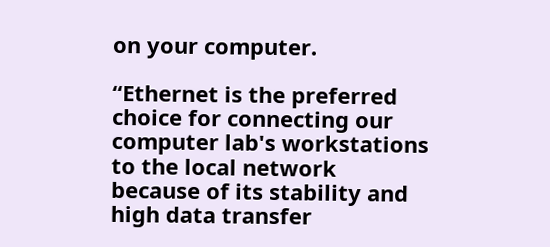on your computer.

“Ethernet is the preferred choice for connecting our computer lab's workstations to the local network because of its stability and high data transfer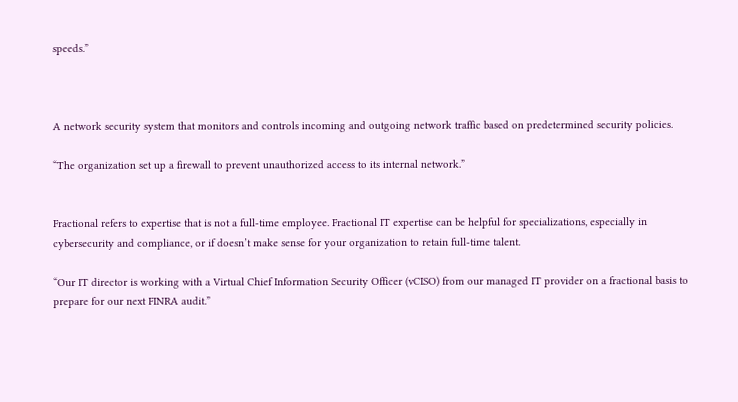speeds.”



A network security system that monitors and controls incoming and outgoing network traffic based on predetermined security policies.

“The organization set up a firewall to prevent unauthorized access to its internal network.”


Fractional refers to expertise that is not a full-time employee. Fractional IT expertise can be helpful for specializations, especially in cybersecurity and compliance, or if doesn’t make sense for your organization to retain full-time talent.

“Our IT director is working with a Virtual Chief Information Security Officer (vCISO) from our managed IT provider on a fractional basis to prepare for our next FINRA audit.”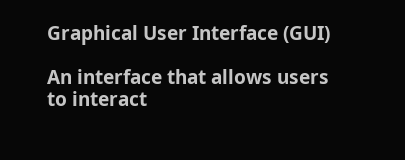Graphical User Interface (GUI)

An interface that allows users to interact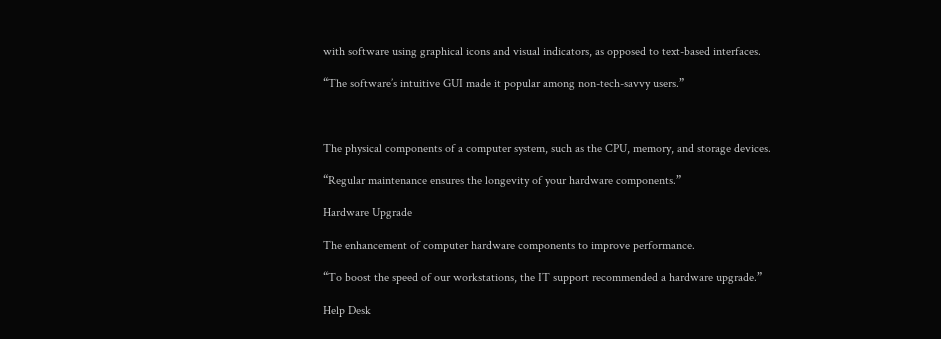with software using graphical icons and visual indicators, as opposed to text-based interfaces.

“The software’s intuitive GUI made it popular among non-tech-savvy users.”



The physical components of a computer system, such as the CPU, memory, and storage devices.

“Regular maintenance ensures the longevity of your hardware components.”

Hardware Upgrade

The enhancement of computer hardware components to improve performance.

“To boost the speed of our workstations, the IT support recommended a hardware upgrade.”

Help Desk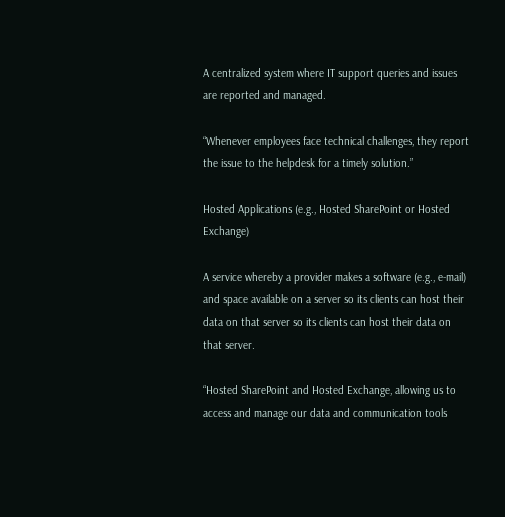A centralized system where IT support queries and issues are reported and managed.

“Whenever employees face technical challenges, they report the issue to the helpdesk for a timely solution.”

Hosted Applications (e.g., Hosted SharePoint or Hosted Exchange)

A service whereby a provider makes a software (e.g., e-mail) and space available on a server so its clients can host their data on that server so its clients can host their data on that server.

“Hosted SharePoint and Hosted Exchange, allowing us to access and manage our data and communication tools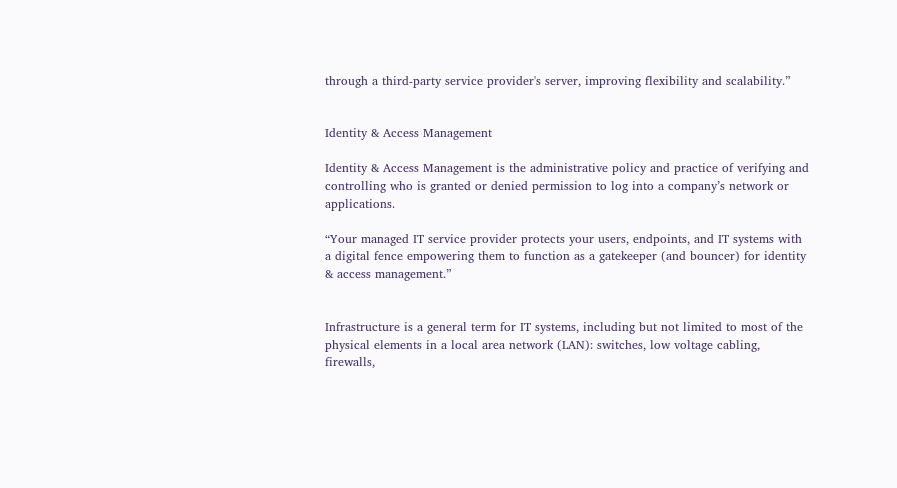through a third-party service provider's server, improving flexibility and scalability.”


Identity & Access Management

Identity & Access Management is the administrative policy and practice of verifying and controlling who is granted or denied permission to log into a company’s network or applications.

“Your managed IT service provider protects your users, endpoints, and IT systems with a digital fence empowering them to function as a gatekeeper (and bouncer) for identity & access management.”


Infrastructure is a general term for IT systems, including but not limited to most of the physical elements in a local area network (LAN): switches, low voltage cabling, firewalls,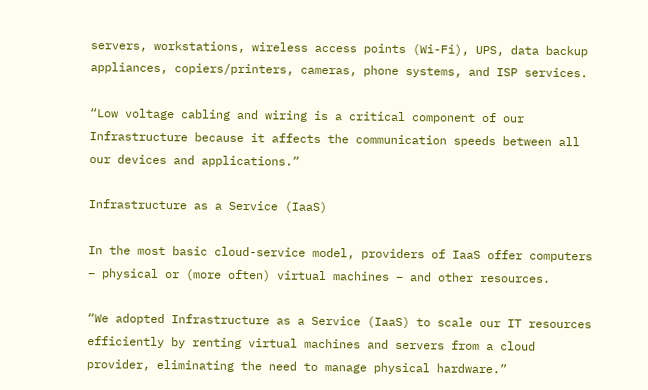servers, workstations, wireless access points (Wi-Fi), UPS, data backup appliances, copiers/printers, cameras, phone systems, and ISP services.

“Low voltage cabling and wiring is a critical component of our Infrastructure because it affects the communication speeds between all our devices and applications.”

Infrastructure as a Service (IaaS)

In the most basic cloud-service model, providers of IaaS offer computers – physical or (more often) virtual machines – and other resources.

“We adopted Infrastructure as a Service (IaaS) to scale our IT resources efficiently by renting virtual machines and servers from a cloud provider, eliminating the need to manage physical hardware.”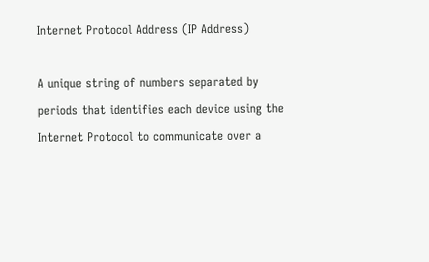Internet Protocol Address (IP Address)

A unique string of numbers separated by periods that identifies each device using the Internet Protocol to communicate over a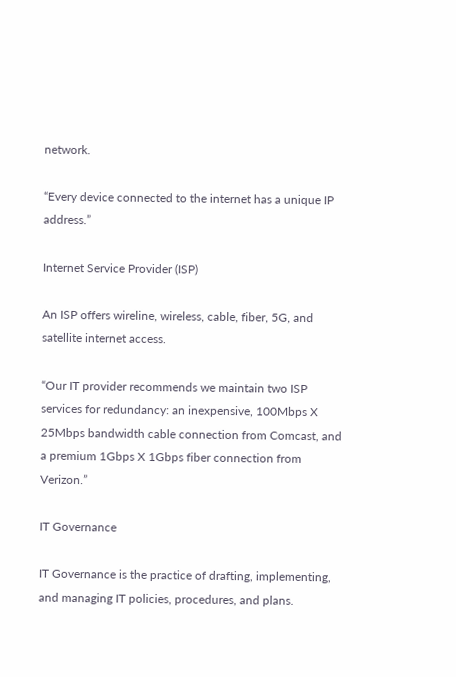network.

“Every device connected to the internet has a unique IP address.”

Internet Service Provider (ISP)

An ISP offers wireline, wireless, cable, fiber, 5G, and satellite internet access.

“Our IT provider recommends we maintain two ISP services for redundancy: an inexpensive, 100Mbps X 25Mbps bandwidth cable connection from Comcast, and a premium 1Gbps X 1Gbps fiber connection from Verizon.”

IT Governance

IT Governance is the practice of drafting, implementing, and managing IT policies, procedures, and plans.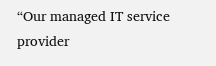“Our managed IT service provider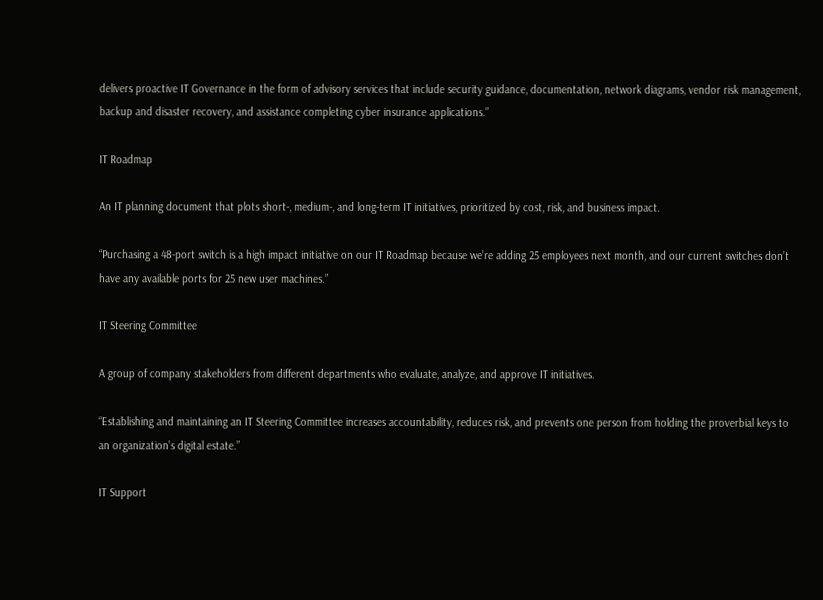delivers proactive IT Governance in the form of advisory services that include security guidance, documentation, network diagrams, vendor risk management, backup and disaster recovery, and assistance completing cyber insurance applications.”

IT Roadmap

An IT planning document that plots short-, medium-, and long-term IT initiatives, prioritized by cost, risk, and business impact.

“Purchasing a 48-port switch is a high impact initiative on our IT Roadmap because we’re adding 25 employees next month, and our current switches don’t have any available ports for 25 new user machines.”

IT Steering Committee

A group of company stakeholders from different departments who evaluate, analyze, and approve IT initiatives.

“Establishing and maintaining an IT Steering Committee increases accountability, reduces risk, and prevents one person from holding the proverbial keys to an organization’s digital estate.”

IT Support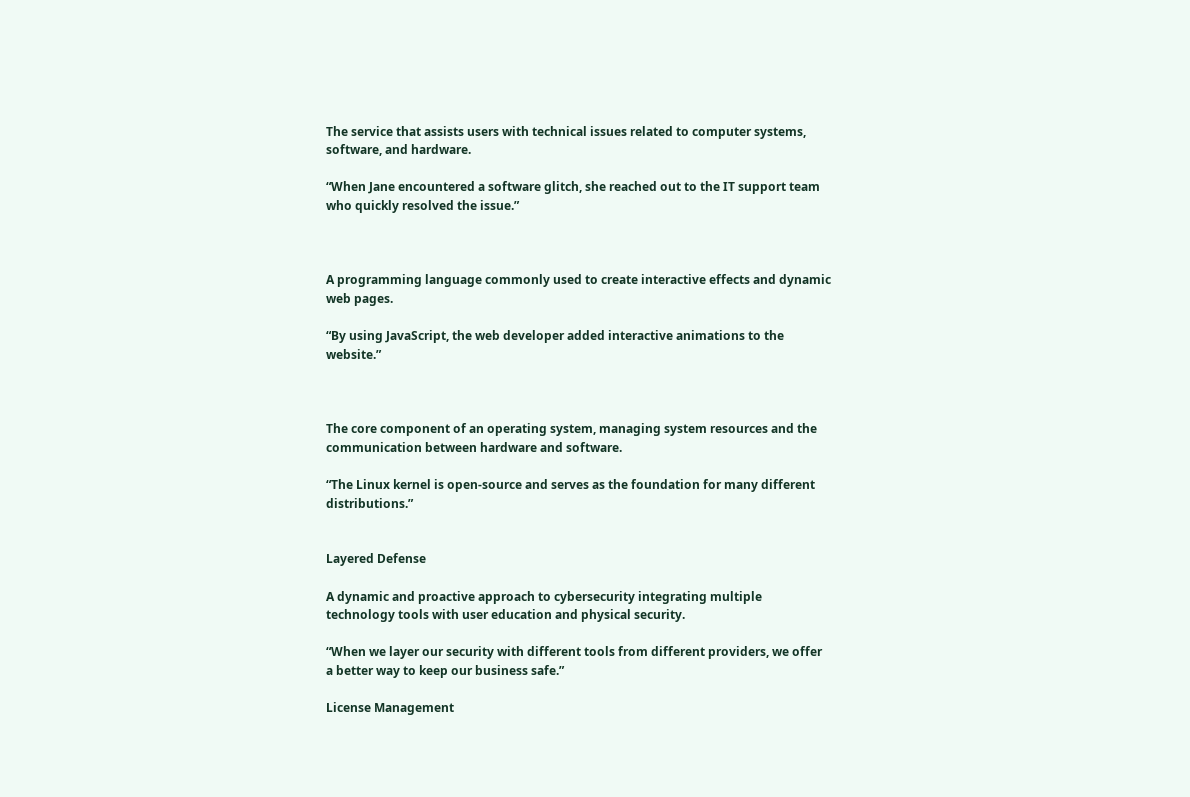The service that assists users with technical issues related to computer systems, software, and hardware.

“When Jane encountered a software glitch, she reached out to the IT support team who quickly resolved the issue.”



A programming language commonly used to create interactive effects and dynamic web pages.

“By using JavaScript, the web developer added interactive animations to the website.”



The core component of an operating system, managing system resources and the communication between hardware and software.

“The Linux kernel is open-source and serves as the foundation for many different distributions.”


Layered Defense

A dynamic and proactive approach to cybersecurity integrating multiple technology tools with user education and physical security.

“When we layer our security with different tools from different providers, we offer a better way to keep our business safe.”

License Management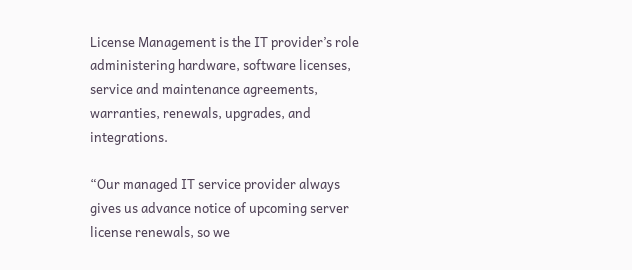License Management is the IT provider’s role administering hardware, software licenses, service and maintenance agreements, warranties, renewals, upgrades, and integrations.

“Our managed IT service provider always gives us advance notice of upcoming server license renewals, so we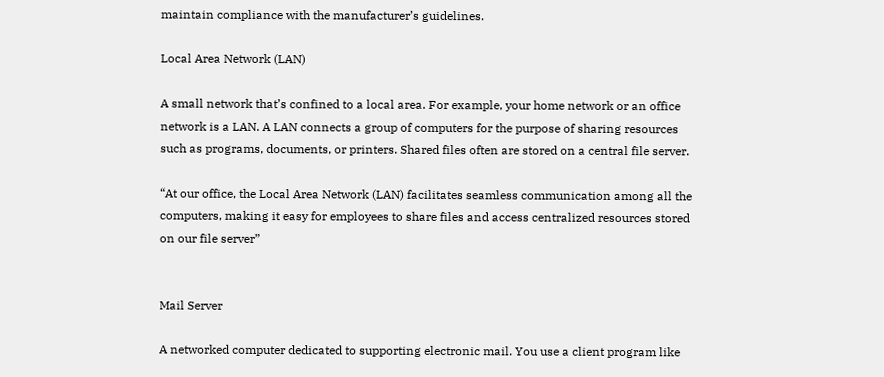maintain compliance with the manufacturer’s guidelines.

Local Area Network (LAN)

A small network that’s confined to a local area. For example, your home network or an office network is a LAN. A LAN connects a group of computers for the purpose of sharing resources such as programs, documents, or printers. Shared files often are stored on a central file server.

“At our office, the Local Area Network (LAN) facilitates seamless communication among all the computers, making it easy for employees to share files and access centralized resources stored on our file server”


Mail Server

A networked computer dedicated to supporting electronic mail. You use a client program like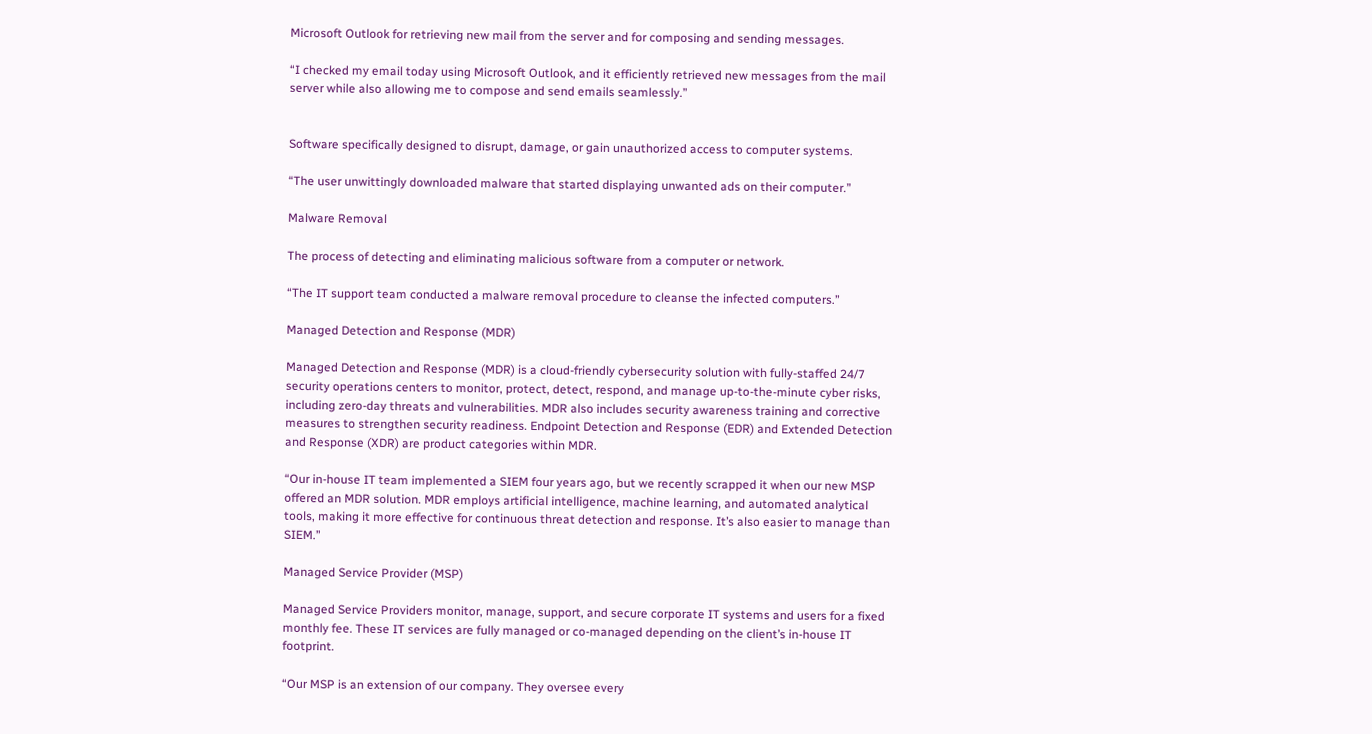Microsoft Outlook for retrieving new mail from the server and for composing and sending messages.

“I checked my email today using Microsoft Outlook, and it efficiently retrieved new messages from the mail server while also allowing me to compose and send emails seamlessly.”


Software specifically designed to disrupt, damage, or gain unauthorized access to computer systems.

“The user unwittingly downloaded malware that started displaying unwanted ads on their computer.”

Malware Removal

The process of detecting and eliminating malicious software from a computer or network.

“The IT support team conducted a malware removal procedure to cleanse the infected computers.”

Managed Detection and Response (MDR)

Managed Detection and Response (MDR) is a cloud-friendly cybersecurity solution with fully-staffed 24/7 security operations centers to monitor, protect, detect, respond, and manage up-to-the-minute cyber risks, including zero-day threats and vulnerabilities. MDR also includes security awareness training and corrective measures to strengthen security readiness. Endpoint Detection and Response (EDR) and Extended Detection and Response (XDR) are product categories within MDR.

“Our in-house IT team implemented a SIEM four years ago, but we recently scrapped it when our new MSP offered an MDR solution. MDR employs artificial intelligence, machine learning, and automated analytical tools, making it more effective for continuous threat detection and response. It’s also easier to manage than SIEM.”

Managed Service Provider (MSP)

Managed Service Providers monitor, manage, support, and secure corporate IT systems and users for a fixed monthly fee. These IT services are fully managed or co-managed depending on the client’s in-house IT footprint.

“Our MSP is an extension of our company. They oversee every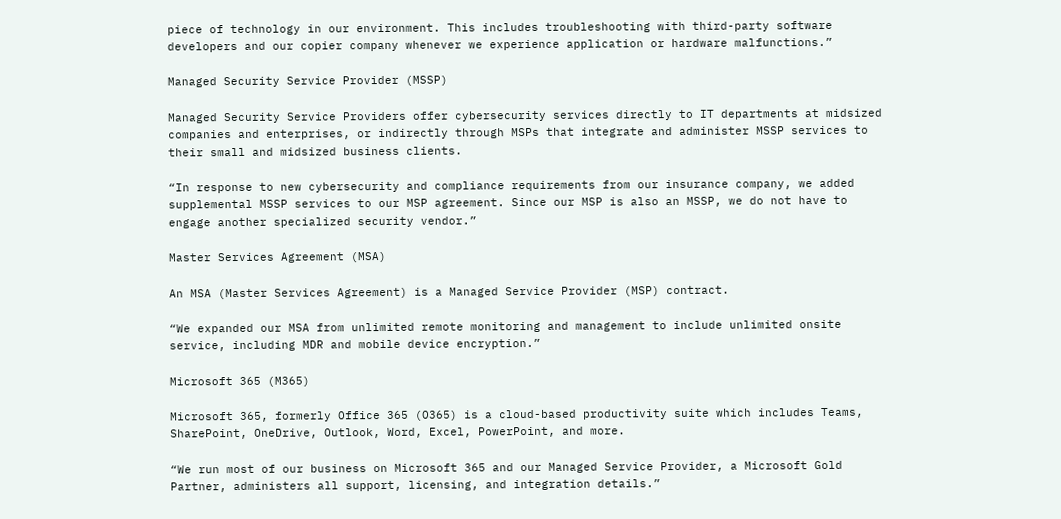piece of technology in our environment. This includes troubleshooting with third-party software developers and our copier company whenever we experience application or hardware malfunctions.”

Managed Security Service Provider (MSSP)

Managed Security Service Providers offer cybersecurity services directly to IT departments at midsized companies and enterprises, or indirectly through MSPs that integrate and administer MSSP services to their small and midsized business clients.

“In response to new cybersecurity and compliance requirements from our insurance company, we added supplemental MSSP services to our MSP agreement. Since our MSP is also an MSSP, we do not have to engage another specialized security vendor.”

Master Services Agreement (MSA)

An MSA (Master Services Agreement) is a Managed Service Provider (MSP) contract.

“We expanded our MSA from unlimited remote monitoring and management to include unlimited onsite service, including MDR and mobile device encryption.”

Microsoft 365 (M365)

Microsoft 365, formerly Office 365 (O365) is a cloud-based productivity suite which includes Teams, SharePoint, OneDrive, Outlook, Word, Excel, PowerPoint, and more.

“We run most of our business on Microsoft 365 and our Managed Service Provider, a Microsoft Gold Partner, administers all support, licensing, and integration details.”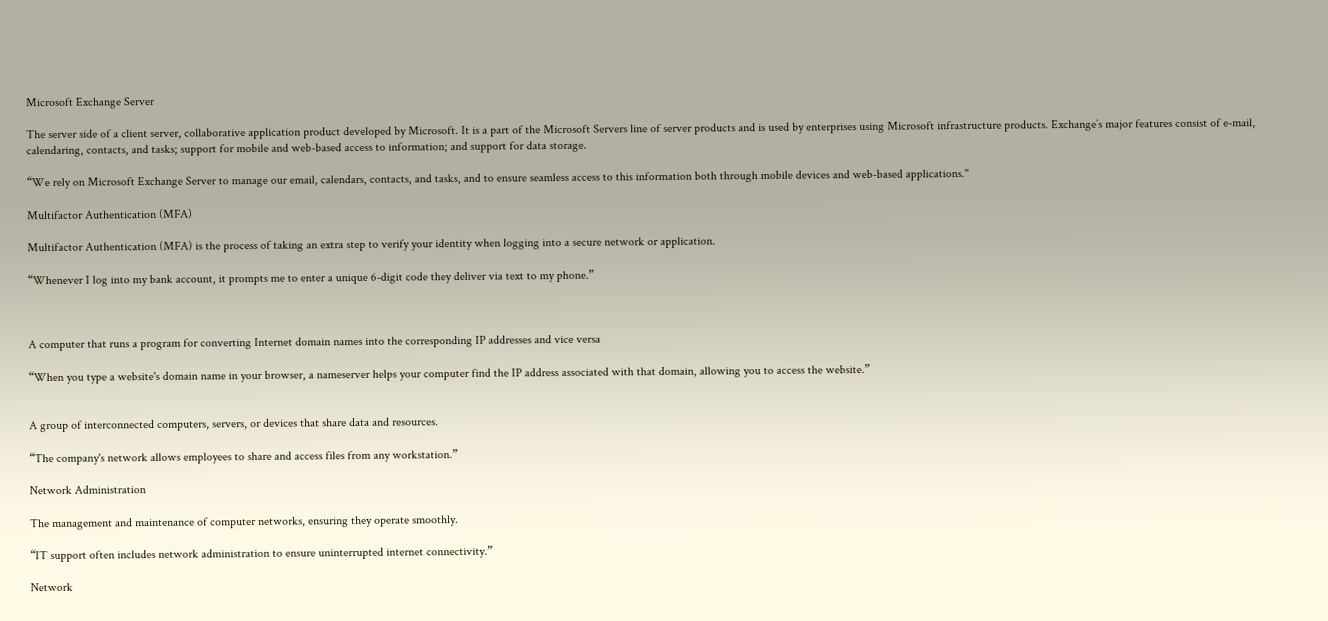Microsoft Exchange Server

The server side of a client server, collaborative application product developed by Microsoft. It is a part of the Microsoft Servers line of server products and is used by enterprises using Microsoft infrastructure products. Exchange’s major features consist of e-mail, calendaring, contacts, and tasks; support for mobile and web-based access to information; and support for data storage.

“We rely on Microsoft Exchange Server to manage our email, calendars, contacts, and tasks, and to ensure seamless access to this information both through mobile devices and web-based applications."

Multifactor Authentication (MFA)

Multifactor Authentication (MFA) is the process of taking an extra step to verify your identity when logging into a secure network or application.

“Whenever I log into my bank account, it prompts me to enter a unique 6-digit code they deliver via text to my phone.”



A computer that runs a program for converting Internet domain names into the corresponding IP addresses and vice versa

“When you type a website's domain name in your browser, a nameserver helps your computer find the IP address associated with that domain, allowing you to access the website.”


A group of interconnected computers, servers, or devices that share data and resources.

“The company's network allows employees to share and access files from any workstation.”

Network Administration

The management and maintenance of computer networks, ensuring they operate smoothly.

“IT support often includes network administration to ensure uninterrupted internet connectivity.”

Network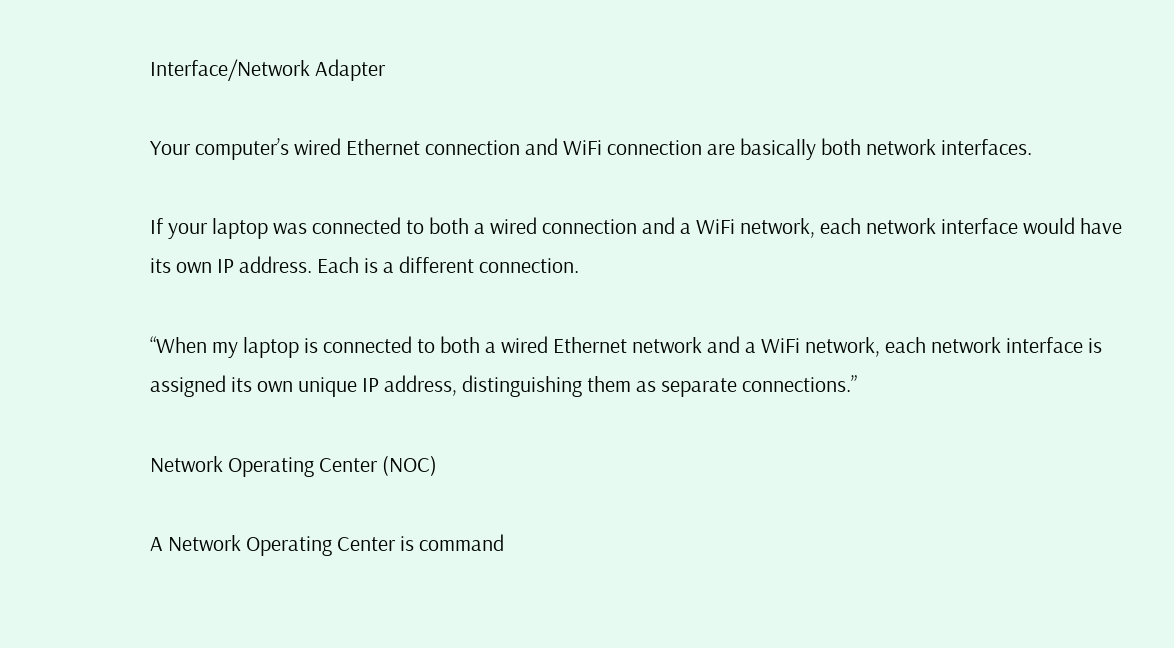Interface/Network Adapter

Your computer’s wired Ethernet connection and WiFi connection are basically both network interfaces.

If your laptop was connected to both a wired connection and a WiFi network, each network interface would have its own IP address. Each is a different connection.

“When my laptop is connected to both a wired Ethernet network and a WiFi network, each network interface is assigned its own unique IP address, distinguishing them as separate connections.”

Network Operating Center (NOC)

A Network Operating Center is command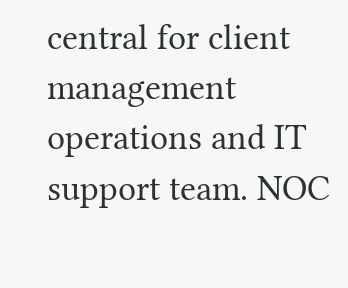central for client management operations and IT support team. NOC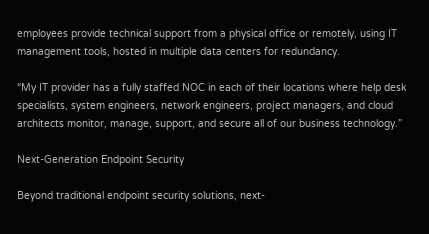employees provide technical support from a physical office or remotely, using IT management tools, hosted in multiple data centers for redundancy.

“My IT provider has a fully staffed NOC in each of their locations where help desk specialists, system engineers, network engineers, project managers, and cloud architects monitor, manage, support, and secure all of our business technology.”

Next-Generation Endpoint Security

Beyond traditional endpoint security solutions, next-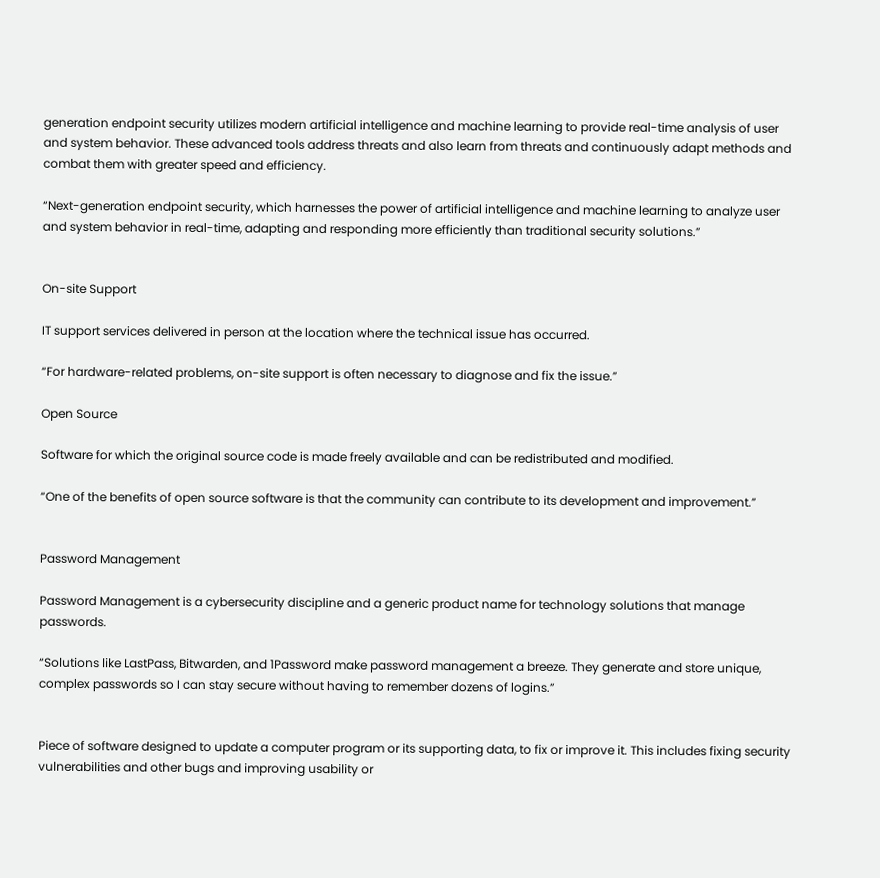generation endpoint security utilizes modern artificial intelligence and machine learning to provide real-time analysis of user and system behavior. These advanced tools address threats and also learn from threats and continuously adapt methods and combat them with greater speed and efficiency.

“Next-generation endpoint security, which harnesses the power of artificial intelligence and machine learning to analyze user and system behavior in real-time, adapting and responding more efficiently than traditional security solutions.”


On-site Support

IT support services delivered in person at the location where the technical issue has occurred.

“For hardware-related problems, on-site support is often necessary to diagnose and fix the issue.”

Open Source

Software for which the original source code is made freely available and can be redistributed and modified.

“One of the benefits of open source software is that the community can contribute to its development and improvement.”


Password Management

Password Management is a cybersecurity discipline and a generic product name for technology solutions that manage passwords.

“Solutions like LastPass, Bitwarden, and 1Password make password management a breeze. They generate and store unique, complex passwords so I can stay secure without having to remember dozens of logins.”


Piece of software designed to update a computer program or its supporting data, to fix or improve it. This includes fixing security vulnerabilities and other bugs and improving usability or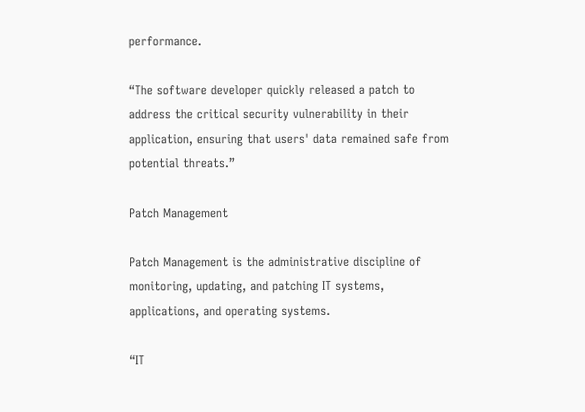performance.

“The software developer quickly released a patch to address the critical security vulnerability in their application, ensuring that users' data remained safe from potential threats.”

Patch Management

Patch Management is the administrative discipline of monitoring, updating, and patching IT systems, applications, and operating systems.

“IT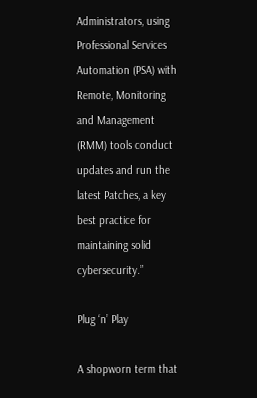Administrators, using Professional Services Automation (PSA) with Remote, Monitoring and Management (RMM) tools conduct updates and run the latest Patches, a key best practice for maintaining solid cybersecurity.”

Plug ‘n’ Play

A shopworn term that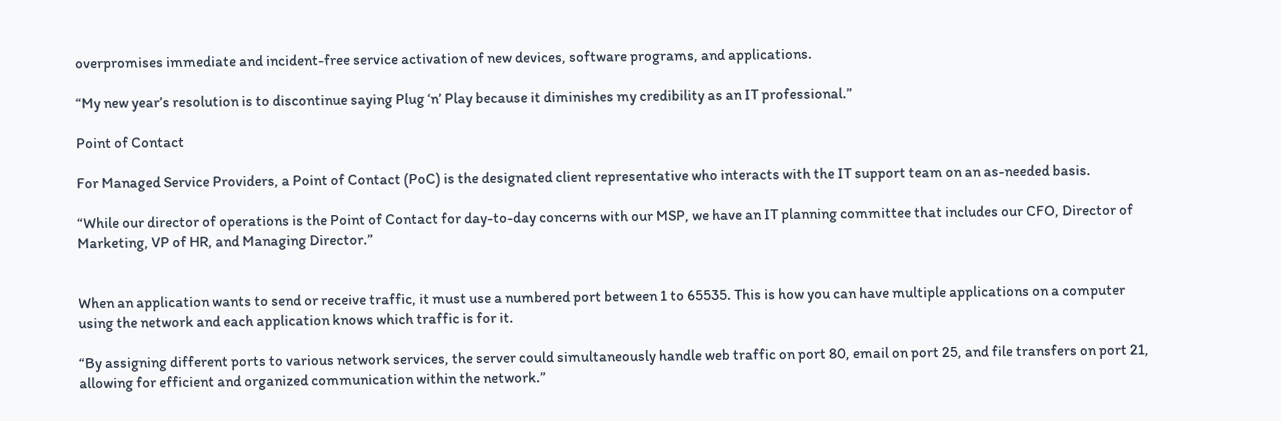overpromises immediate and incident-free service activation of new devices, software programs, and applications.

“My new year’s resolution is to discontinue saying Plug ‘n’ Play because it diminishes my credibility as an IT professional.”

Point of Contact

For Managed Service Providers, a Point of Contact (PoC) is the designated client representative who interacts with the IT support team on an as-needed basis.

“While our director of operations is the Point of Contact for day-to-day concerns with our MSP, we have an IT planning committee that includes our CFO, Director of Marketing, VP of HR, and Managing Director.”


When an application wants to send or receive traffic, it must use a numbered port between 1 to 65535. This is how you can have multiple applications on a computer using the network and each application knows which traffic is for it.

“By assigning different ports to various network services, the server could simultaneously handle web traffic on port 80, email on port 25, and file transfers on port 21, allowing for efficient and organized communication within the network.”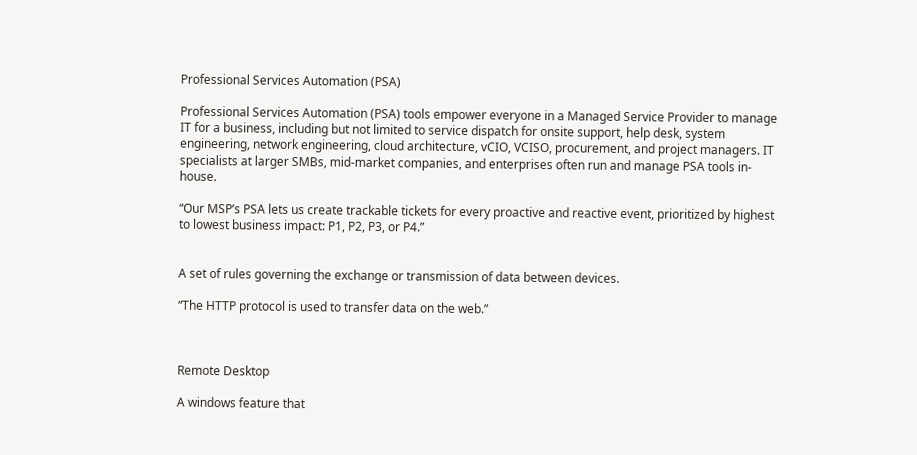Professional Services Automation (PSA)

Professional Services Automation (PSA) tools empower everyone in a Managed Service Provider to manage IT for a business, including but not limited to service dispatch for onsite support, help desk, system engineering, network engineering, cloud architecture, vCIO, VCISO, procurement, and project managers. IT specialists at larger SMBs, mid-market companies, and enterprises often run and manage PSA tools in-house.

“Our MSP’s PSA lets us create trackable tickets for every proactive and reactive event, prioritized by highest to lowest business impact: P1, P2, P3, or P4.”


A set of rules governing the exchange or transmission of data between devices.

“The HTTP protocol is used to transfer data on the web.”



Remote Desktop

A windows feature that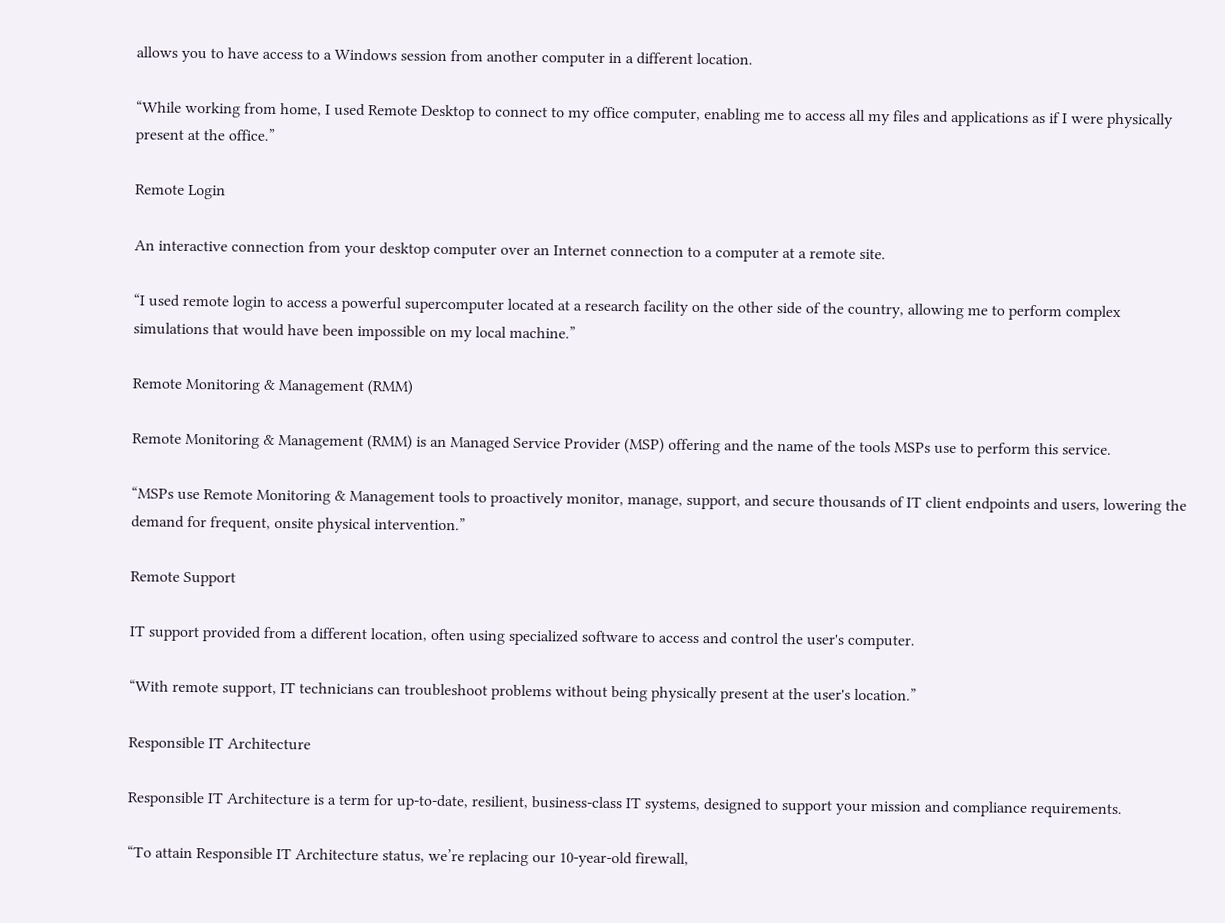allows you to have access to a Windows session from another computer in a different location.

“While working from home, I used Remote Desktop to connect to my office computer, enabling me to access all my files and applications as if I were physically present at the office.”

Remote Login

An interactive connection from your desktop computer over an Internet connection to a computer at a remote site.

“I used remote login to access a powerful supercomputer located at a research facility on the other side of the country, allowing me to perform complex simulations that would have been impossible on my local machine.”

Remote Monitoring & Management (RMM)

Remote Monitoring & Management (RMM) is an Managed Service Provider (MSP) offering and the name of the tools MSPs use to perform this service.

“MSPs use Remote Monitoring & Management tools to proactively monitor, manage, support, and secure thousands of IT client endpoints and users, lowering the demand for frequent, onsite physical intervention.”

Remote Support

IT support provided from a different location, often using specialized software to access and control the user's computer.

“With remote support, IT technicians can troubleshoot problems without being physically present at the user's location.”

Responsible IT Architecture

Responsible IT Architecture is a term for up-to-date, resilient, business-class IT systems, designed to support your mission and compliance requirements.

“To attain Responsible IT Architecture status, we’re replacing our 10-year-old firewall,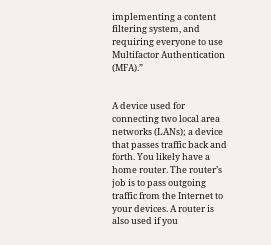implementing a content filtering system, and requiring everyone to use Multifactor Authentication (MFA).”


A device used for connecting two local area networks (LANs); a device that passes traffic back and forth. You likely have a home router. The router’s job is to pass outgoing traffic from the Internet to your devices. A router is also used if you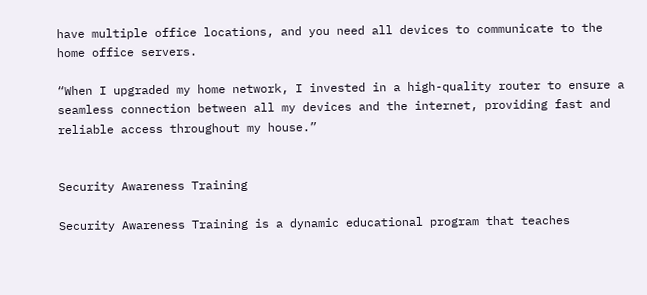have multiple office locations, and you need all devices to communicate to the home office servers.

“When I upgraded my home network, I invested in a high-quality router to ensure a seamless connection between all my devices and the internet, providing fast and reliable access throughout my house.”


Security Awareness Training

Security Awareness Training is a dynamic educational program that teaches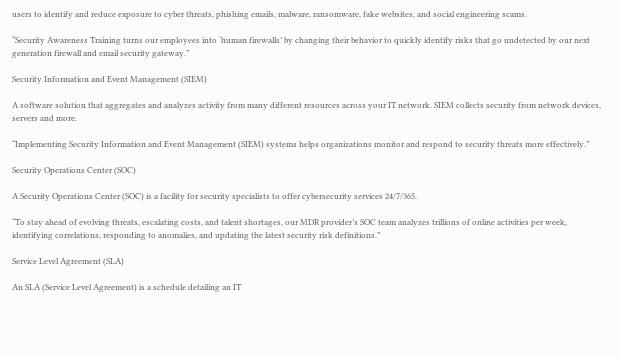users to identify and reduce exposure to cyber threats, phishing emails, malware, ransomware, fake websites, and social engineering scams.

“Security Awareness Training turns our employees into ‘human firewalls’ by changing their behavior to quickly identify risks that go undetected by our next generation firewall and email security gateway.”

Security Information and Event Management (SIEM)

A software solution that aggregates and analyzes activity from many different resources across your IT network. SIEM collects security from network devices, servers and more.

“Implementing Security Information and Event Management (SIEM) systems helps organizations monitor and respond to security threats more effectively.”

Security Operations Center (SOC)

A Security Operations Center (SOC) is a facility for security specialists to offer cybersecurity services 24/7/365.

“To stay ahead of evolving threats, escalating costs, and talent shortages, our MDR provider’s SOC team analyzes trillions of online activities per week, identifying correlations, responding to anomalies, and updating the latest security risk definitions.”

Service Level Agreement (SLA)

An SLA (Service Level Agreement) is a schedule detailing an IT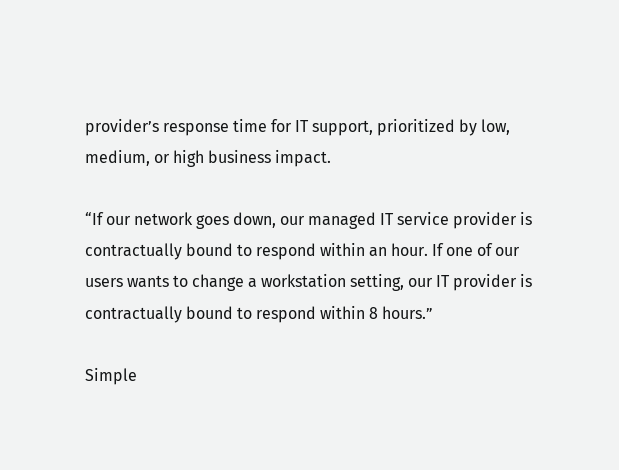provider’s response time for IT support, prioritized by low, medium, or high business impact.

“If our network goes down, our managed IT service provider is contractually bound to respond within an hour. If one of our users wants to change a workstation setting, our IT provider is contractually bound to respond within 8 hours.”

Simple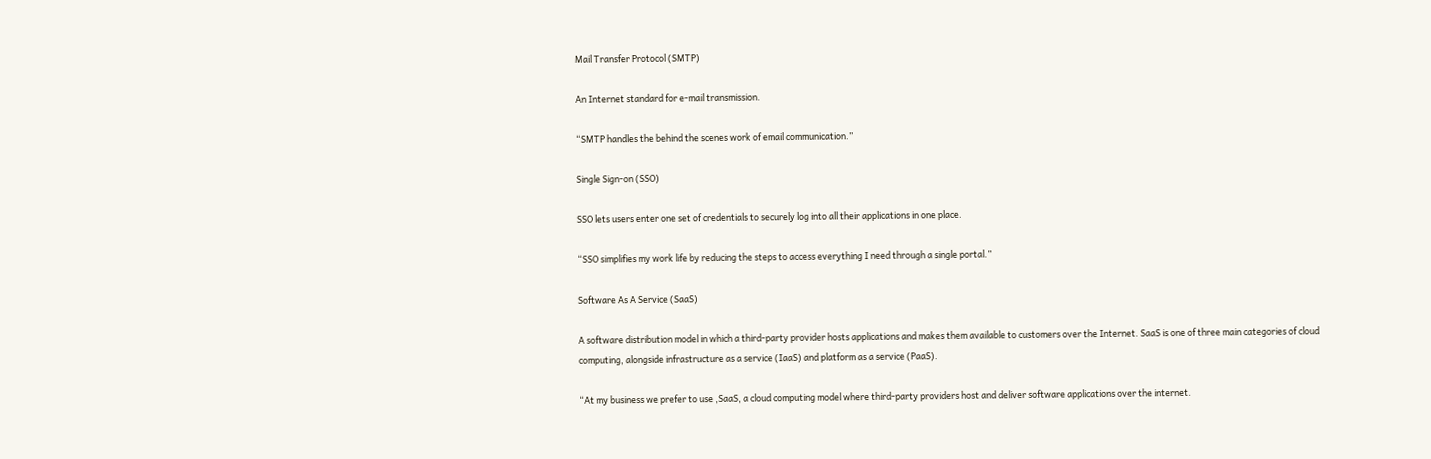Mail Transfer Protocol (SMTP)

An Internet standard for e-mail transmission.

“SMTP handles the behind the scenes work of email communication.”

Single Sign-on (SSO)

SSO lets users enter one set of credentials to securely log into all their applications in one place.

“SSO simplifies my work life by reducing the steps to access everything I need through a single portal.”

Software As A Service (SaaS)

A software distribution model in which a third-party provider hosts applications and makes them available to customers over the Internet. SaaS is one of three main categories of cloud computing, alongside infrastructure as a service (IaaS) and platform as a service (PaaS).

“At my business we prefer to use ,SaaS, a cloud computing model where third-party providers host and deliver software applications over the internet.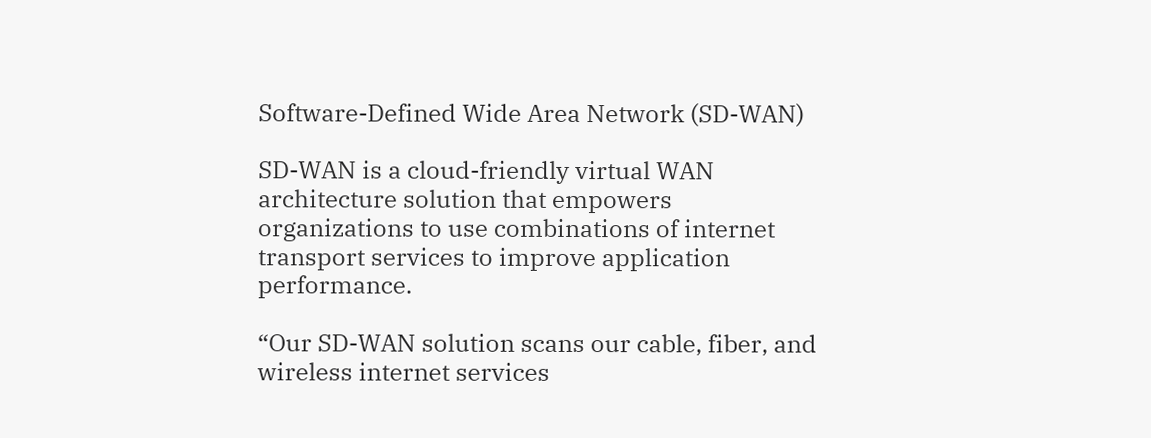Software-Defined Wide Area Network (SD-WAN)

SD-WAN is a cloud-friendly virtual WAN architecture solution that empowers organizations to use combinations of internet transport services to improve application performance.

“Our SD-WAN solution scans our cable, fiber, and wireless internet services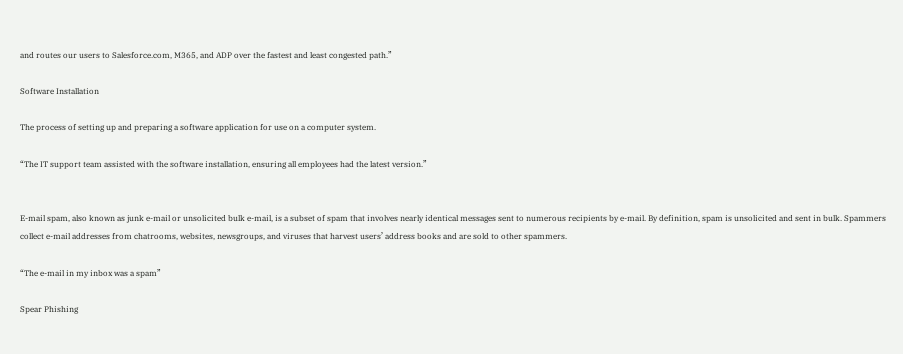and routes our users to Salesforce.com, M365, and ADP over the fastest and least congested path.”

Software Installation

The process of setting up and preparing a software application for use on a computer system.

“The IT support team assisted with the software installation, ensuring all employees had the latest version.”


E-mail spam, also known as junk e-mail or unsolicited bulk e-mail, is a subset of spam that involves nearly identical messages sent to numerous recipients by e-mail. By definition, spam is unsolicited and sent in bulk. Spammers collect e-mail addresses from chatrooms, websites, newsgroups, and viruses that harvest users’ address books and are sold to other spammers.

“The e-mail in my inbox was a spam”

Spear Phishing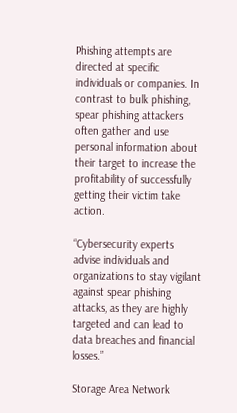Phishing attempts are directed at specific individuals or companies. In contrast to bulk phishing, spear phishing attackers often gather and use personal information about their target to increase the profitability of successfully getting their victim take action.

“Cybersecurity experts advise individuals and organizations to stay vigilant against spear phishing attacks, as they are highly targeted and can lead to data breaches and financial losses.”

Storage Area Network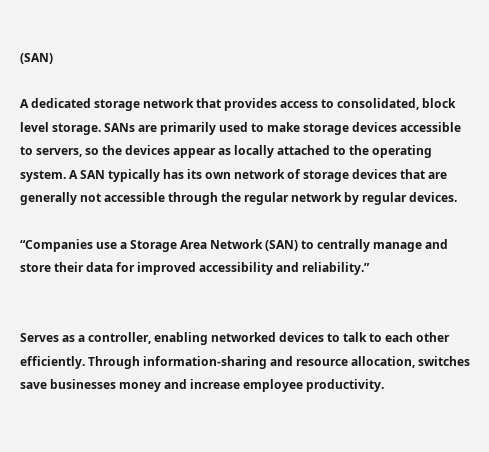(SAN)

A dedicated storage network that provides access to consolidated, block level storage. SANs are primarily used to make storage devices accessible to servers, so the devices appear as locally attached to the operating system. A SAN typically has its own network of storage devices that are generally not accessible through the regular network by regular devices.

“Companies use a Storage Area Network (SAN) to centrally manage and store their data for improved accessibility and reliability.”


Serves as a controller, enabling networked devices to talk to each other efficiently. Through information-sharing and resource allocation, switches save businesses money and increase employee productivity.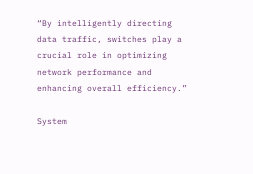“By intelligently directing data traffic, switches play a crucial role in optimizing network performance and enhancing overall efficiency.”

System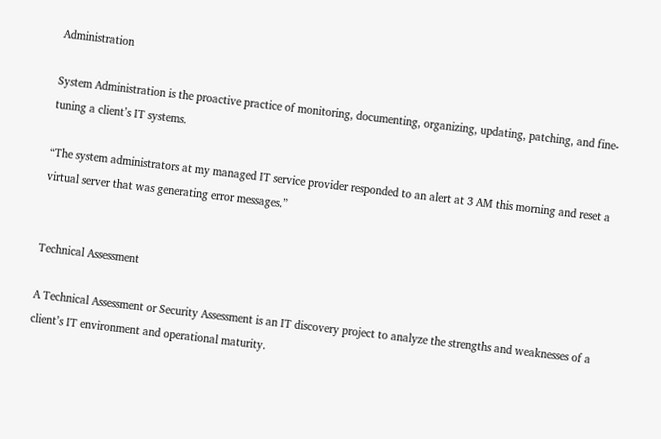Administration

System Administration is the proactive practice of monitoring, documenting, organizing, updating, patching, and fine-tuning a client’s IT systems.

“The system administrators at my managed IT service provider responded to an alert at 3 AM this morning and reset a virtual server that was generating error messages.”


Technical Assessment

A Technical Assessment or Security Assessment is an IT discovery project to analyze the strengths and weaknesses of a client’s IT environment and operational maturity.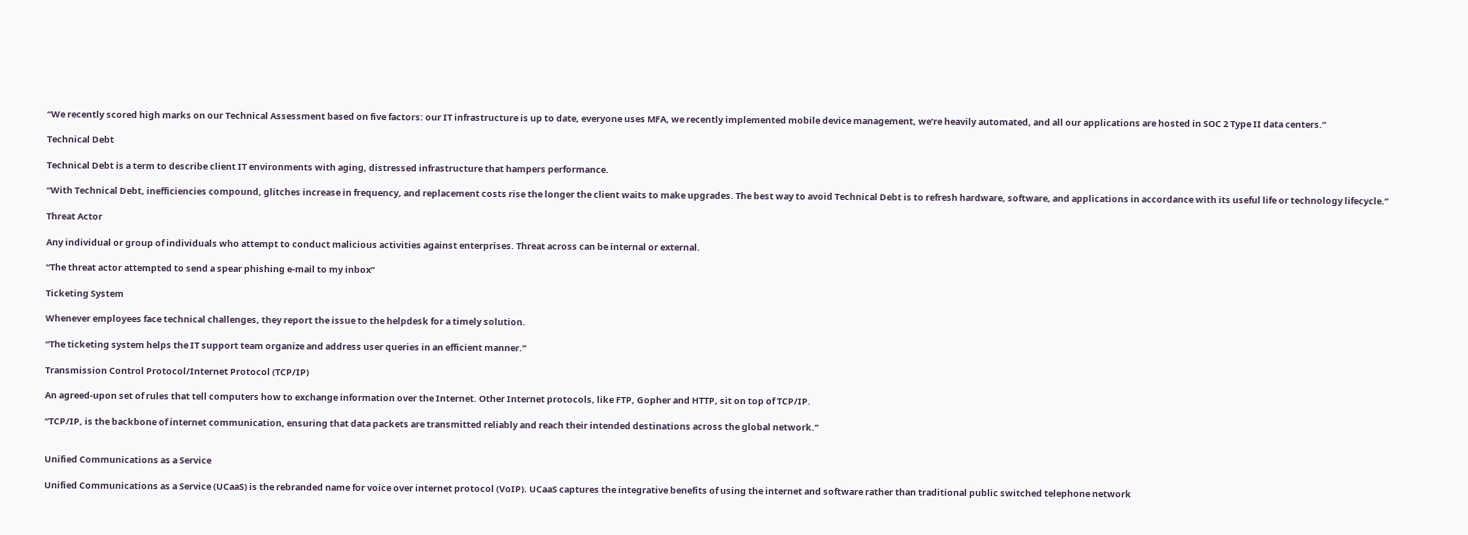“We recently scored high marks on our Technical Assessment based on five factors: our IT infrastructure is up to date, everyone uses MFA, we recently implemented mobile device management, we’re heavily automated, and all our applications are hosted in SOC 2 Type II data centers.”

Technical Debt

Technical Debt is a term to describe client IT environments with aging, distressed infrastructure that hampers performance.

“With Technical Debt, inefficiencies compound, glitches increase in frequency, and replacement costs rise the longer the client waits to make upgrades. The best way to avoid Technical Debt is to refresh hardware, software, and applications in accordance with its useful life or technology lifecycle.”

Threat Actor

Any individual or group of individuals who attempt to conduct malicious activities against enterprises. Threat across can be internal or external.

“The threat actor attempted to send a spear phishing e-mail to my inbox”

Ticketing System

Whenever employees face technical challenges, they report the issue to the helpdesk for a timely solution.

“The ticketing system helps the IT support team organize and address user queries in an efficient manner.”

Transmission Control Protocol/Internet Protocol (TCP/IP)

An agreed-upon set of rules that tell computers how to exchange information over the Internet. Other Internet protocols, like FTP, Gopher and HTTP, sit on top of TCP/IP.

“TCP/IP, is the backbone of internet communication, ensuring that data packets are transmitted reliably and reach their intended destinations across the global network.”


Unified Communications as a Service

Unified Communications as a Service (UCaaS) is the rebranded name for voice over internet protocol (VoIP). UCaaS captures the integrative benefits of using the internet and software rather than traditional public switched telephone network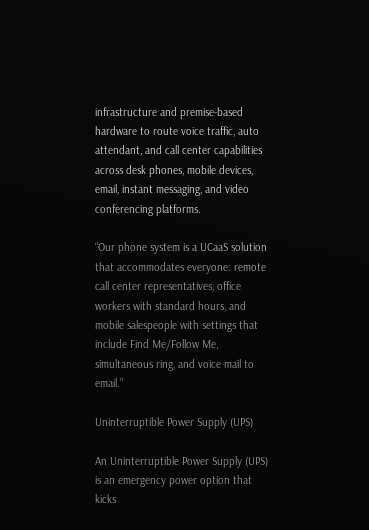infrastructure and premise-based hardware to route voice traffic, auto attendant, and call center capabilities across desk phones, mobile devices, email, instant messaging, and video conferencing platforms.

“Our phone system is a UCaaS solution that accommodates everyone: remote call center representatives, office workers with standard hours, and mobile salespeople with settings that include Find Me/Follow Me, simultaneous ring, and voice mail to email.”

Uninterruptible Power Supply (UPS)

An Uninterruptible Power Supply (UPS) is an emergency power option that kicks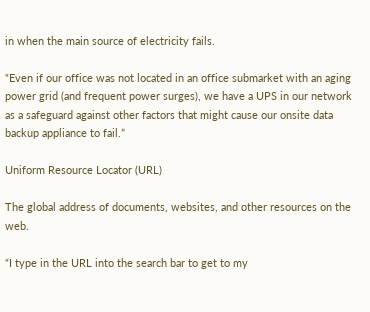in when the main source of electricity fails.

“Even if our office was not located in an office submarket with an aging power grid (and frequent power surges), we have a UPS in our network as a safeguard against other factors that might cause our onsite data backup appliance to fail.”

Uniform Resource Locator (URL)

The global address of documents, websites, and other resources on the web.

“I type in the URL into the search bar to get to my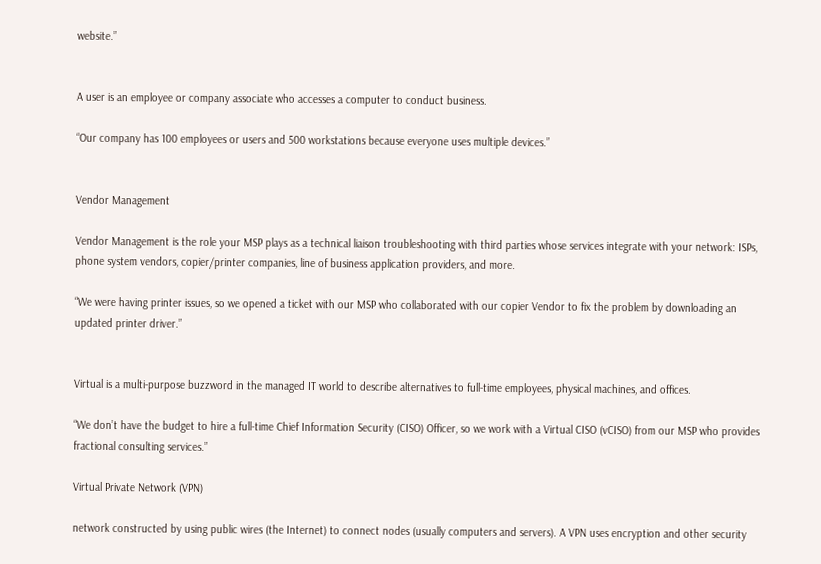website.”


A user is an employee or company associate who accesses a computer to conduct business.

“Our company has 100 employees or users and 500 workstations because everyone uses multiple devices.”


Vendor Management

Vendor Management is the role your MSP plays as a technical liaison troubleshooting with third parties whose services integrate with your network: ISPs, phone system vendors, copier/printer companies, line of business application providers, and more.

“We were having printer issues, so we opened a ticket with our MSP who collaborated with our copier Vendor to fix the problem by downloading an updated printer driver.”


Virtual is a multi-purpose buzzword in the managed IT world to describe alternatives to full-time employees, physical machines, and offices.

“We don’t have the budget to hire a full-time Chief Information Security (CISO) Officer, so we work with a Virtual CISO (vCISO) from our MSP who provides fractional consulting services.”

Virtual Private Network (VPN)

network constructed by using public wires (the Internet) to connect nodes (usually computers and servers). A VPN uses encryption and other security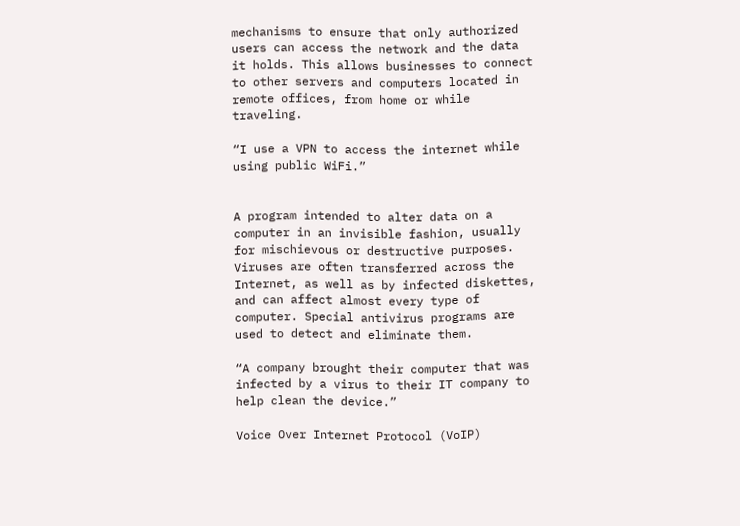mechanisms to ensure that only authorized users can access the network and the data it holds. This allows businesses to connect to other servers and computers located in remote offices, from home or while traveling.

“I use a VPN to access the internet while using public WiFi.”


A program intended to alter data on a computer in an invisible fashion, usually for mischievous or destructive purposes. Viruses are often transferred across the Internet, as well as by infected diskettes, and can affect almost every type of computer. Special antivirus programs are used to detect and eliminate them.

“A company brought their computer that was infected by a virus to their IT company to help clean the device.”

Voice Over Internet Protocol (VoIP)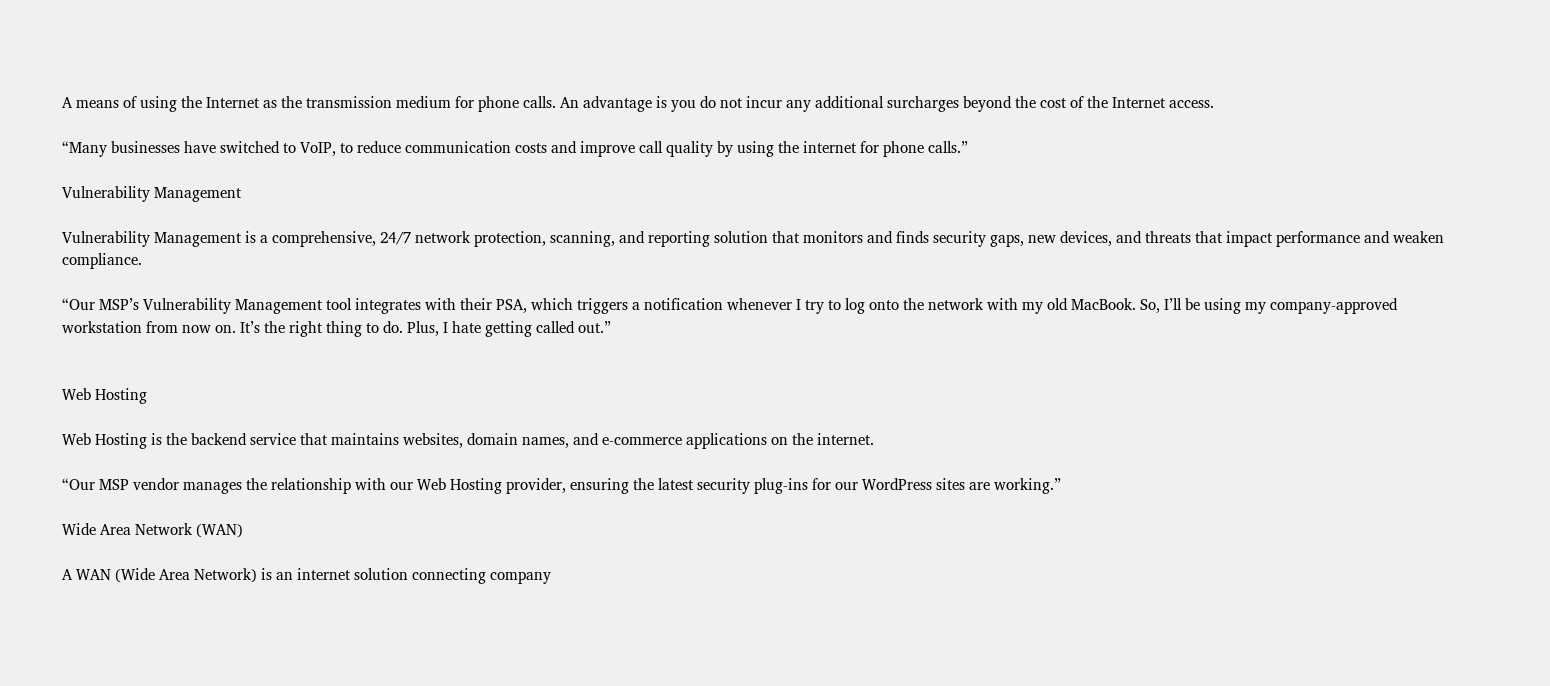A means of using the Internet as the transmission medium for phone calls. An advantage is you do not incur any additional surcharges beyond the cost of the Internet access.

“Many businesses have switched to VoIP, to reduce communication costs and improve call quality by using the internet for phone calls.”

Vulnerability Management

Vulnerability Management is a comprehensive, 24/7 network protection, scanning, and reporting solution that monitors and finds security gaps, new devices, and threats that impact performance and weaken compliance.

“Our MSP’s Vulnerability Management tool integrates with their PSA, which triggers a notification whenever I try to log onto the network with my old MacBook. So, I’ll be using my company-approved workstation from now on. It’s the right thing to do. Plus, I hate getting called out.”


Web Hosting

Web Hosting is the backend service that maintains websites, domain names, and e-commerce applications on the internet.

“Our MSP vendor manages the relationship with our Web Hosting provider, ensuring the latest security plug-ins for our WordPress sites are working.”

Wide Area Network (WAN)

A WAN (Wide Area Network) is an internet solution connecting company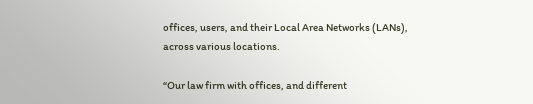offices, users, and their Local Area Networks (LANs), across various locations.

“Our law firm with offices, and different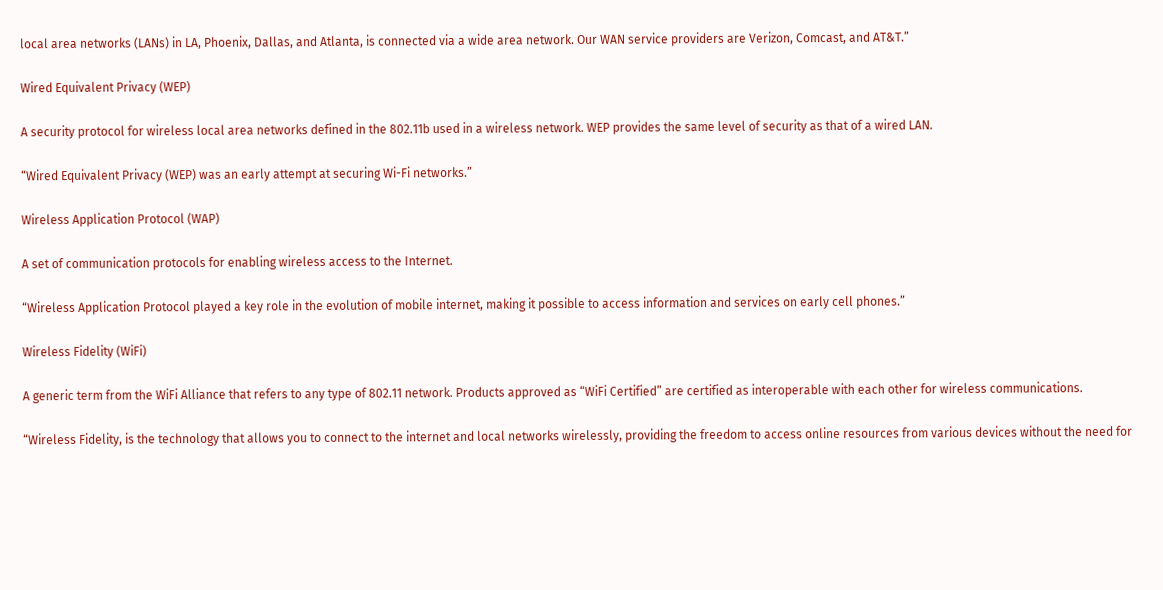local area networks (LANs) in LA, Phoenix, Dallas, and Atlanta, is connected via a wide area network. Our WAN service providers are Verizon, Comcast, and AT&T.”

Wired Equivalent Privacy (WEP)

A security protocol for wireless local area networks defined in the 802.11b used in a wireless network. WEP provides the same level of security as that of a wired LAN.

“Wired Equivalent Privacy (WEP) was an early attempt at securing Wi-Fi networks.”

Wireless Application Protocol (WAP)

A set of communication protocols for enabling wireless access to the Internet.

“Wireless Application Protocol played a key role in the evolution of mobile internet, making it possible to access information and services on early cell phones.”

Wireless Fidelity (WiFi)

A generic term from the WiFi Alliance that refers to any type of 802.11 network. Products approved as “WiFi Certified” are certified as interoperable with each other for wireless communications.

“Wireless Fidelity, is the technology that allows you to connect to the internet and local networks wirelessly, providing the freedom to access online resources from various devices without the need for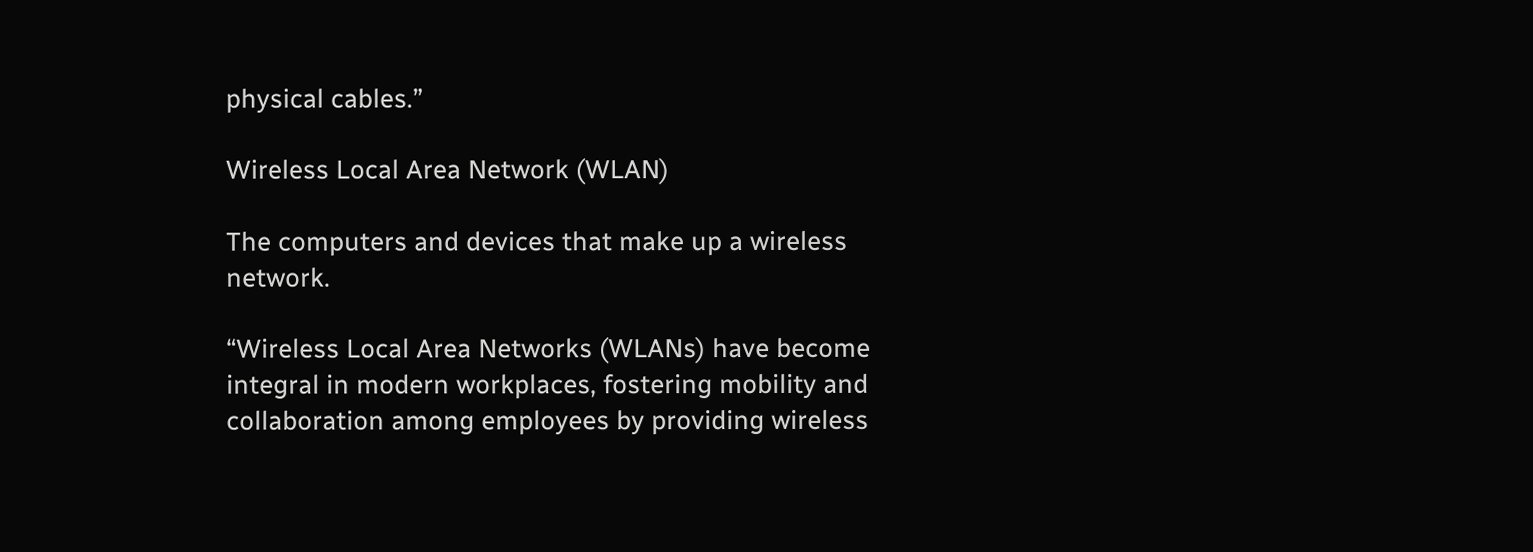physical cables.”

Wireless Local Area Network (WLAN)

The computers and devices that make up a wireless network.

“Wireless Local Area Networks (WLANs) have become integral in modern workplaces, fostering mobility and collaboration among employees by providing wireless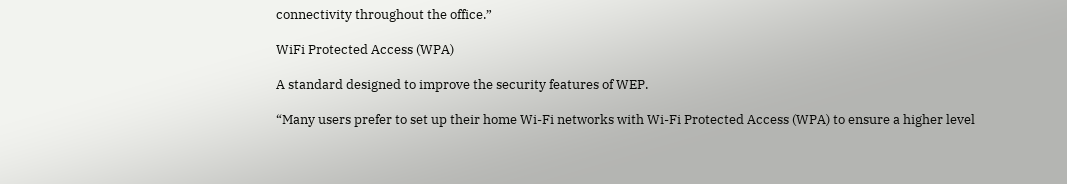connectivity throughout the office.”

WiFi Protected Access (WPA)

A standard designed to improve the security features of WEP.

“Many users prefer to set up their home Wi-Fi networks with Wi-Fi Protected Access (WPA) to ensure a higher level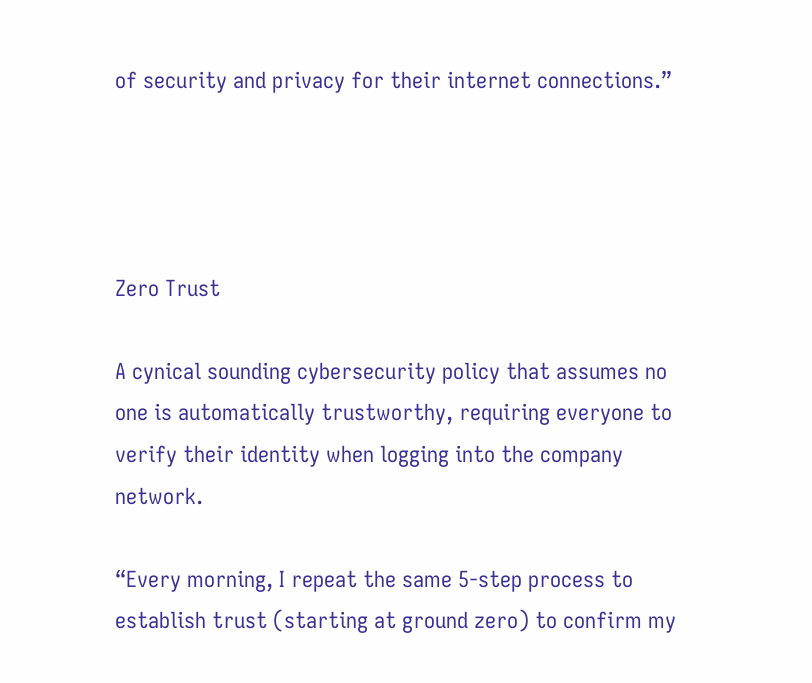of security and privacy for their internet connections.”




Zero Trust

A cynical sounding cybersecurity policy that assumes no one is automatically trustworthy, requiring everyone to verify their identity when logging into the company network.

“Every morning, I repeat the same 5-step process to establish trust (starting at ground zero) to confirm my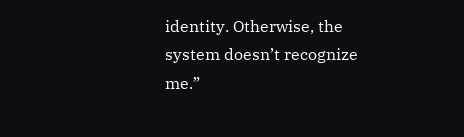identity. Otherwise, the system doesn’t recognize me.”